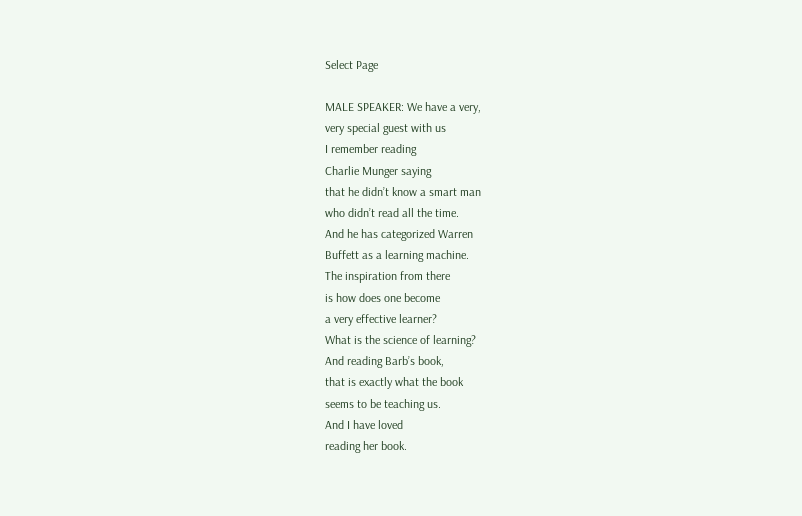Select Page

MALE SPEAKER: We have a very,
very special guest with us
I remember reading
Charlie Munger saying
that he didn’t know a smart man
who didn’t read all the time.
And he has categorized Warren
Buffett as a learning machine.
The inspiration from there
is how does one become
a very effective learner?
What is the science of learning?
And reading Barb’s book,
that is exactly what the book
seems to be teaching us.
And I have loved
reading her book.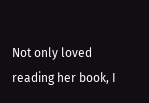Not only loved
reading her book, I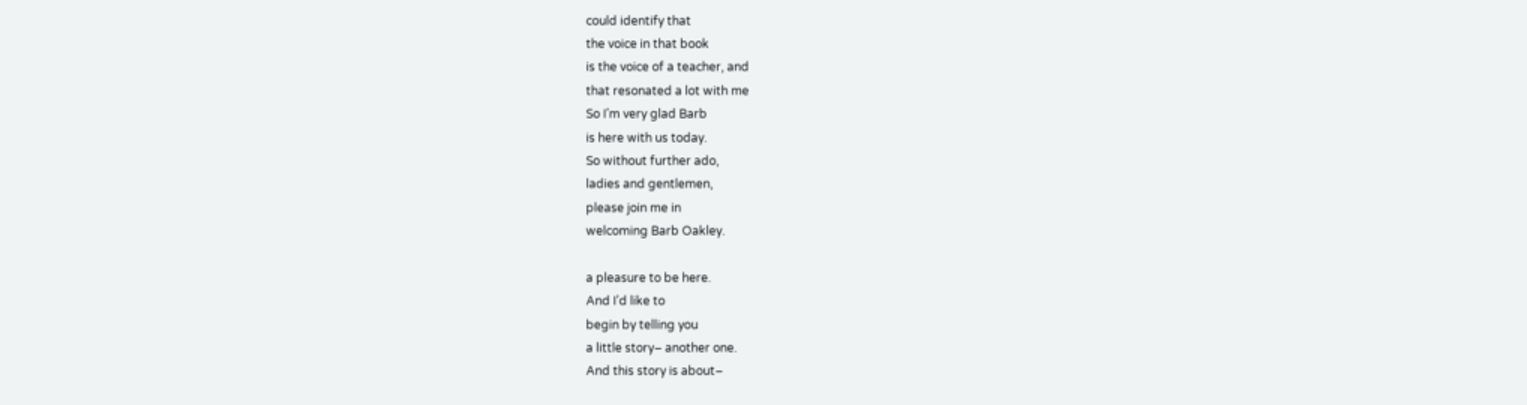could identify that
the voice in that book
is the voice of a teacher, and
that resonated a lot with me
So I’m very glad Barb
is here with us today.
So without further ado,
ladies and gentlemen,
please join me in
welcoming Barb Oakley.

a pleasure to be here.
And I’d like to
begin by telling you
a little story– another one.
And this story is about–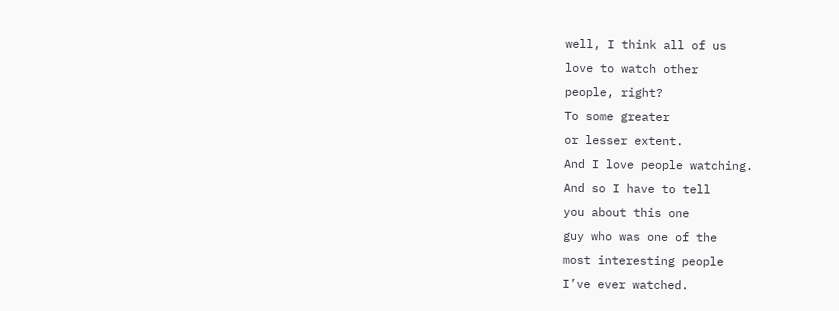well, I think all of us
love to watch other
people, right?
To some greater
or lesser extent.
And I love people watching.
And so I have to tell
you about this one
guy who was one of the
most interesting people
I’ve ever watched.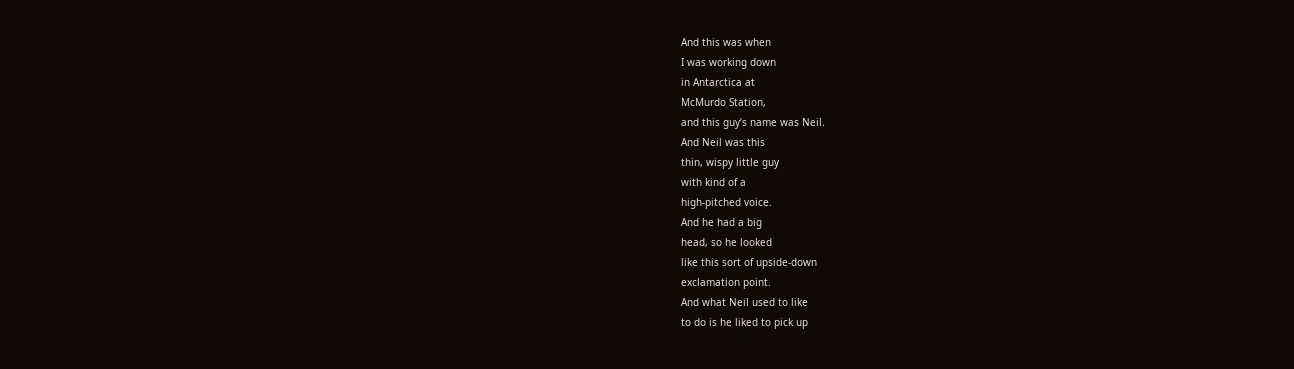And this was when
I was working down
in Antarctica at
McMurdo Station,
and this guy’s name was Neil.
And Neil was this
thin, wispy little guy
with kind of a
high-pitched voice.
And he had a big
head, so he looked
like this sort of upside-down
exclamation point.
And what Neil used to like
to do is he liked to pick up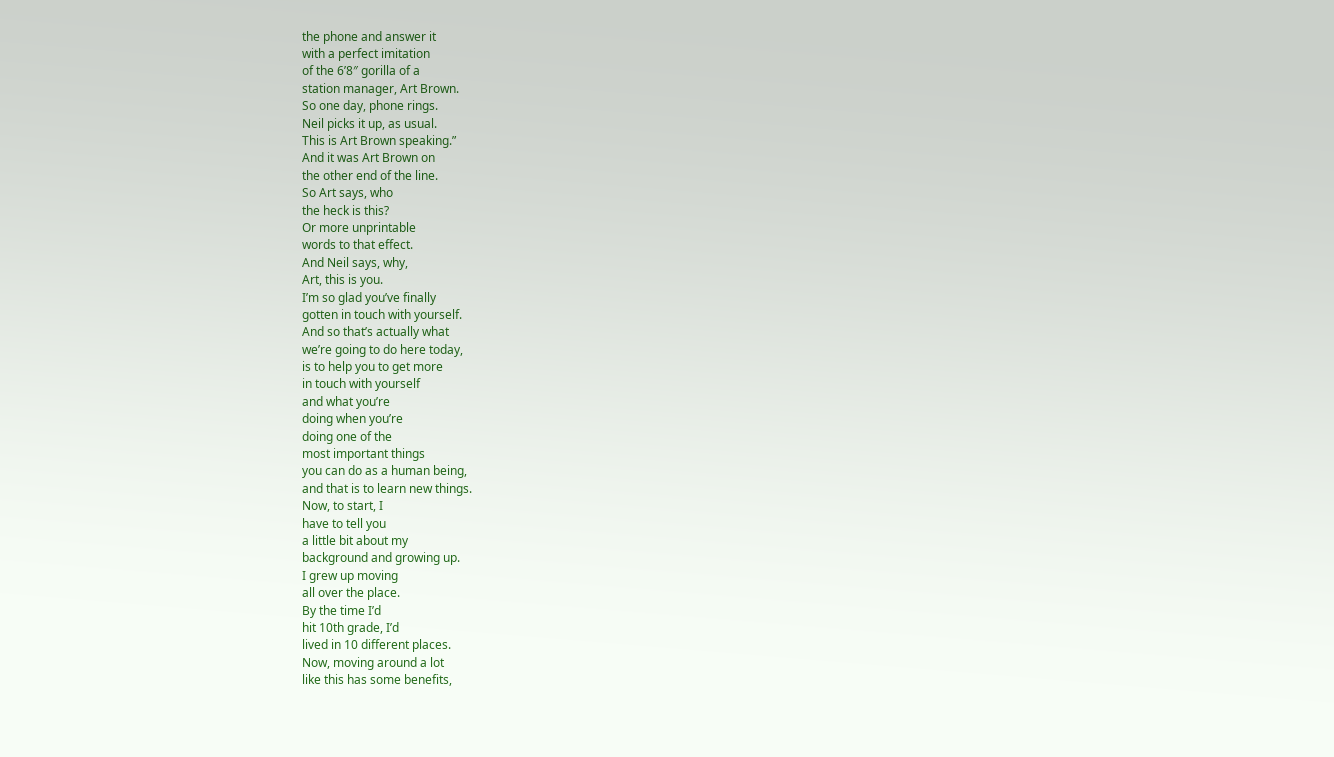the phone and answer it
with a perfect imitation
of the 6’8″ gorilla of a
station manager, Art Brown.
So one day, phone rings.
Neil picks it up, as usual.
This is Art Brown speaking.”
And it was Art Brown on
the other end of the line.
So Art says, who
the heck is this?
Or more unprintable
words to that effect.
And Neil says, why,
Art, this is you.
I’m so glad you’ve finally
gotten in touch with yourself.
And so that’s actually what
we’re going to do here today,
is to help you to get more
in touch with yourself
and what you’re
doing when you’re
doing one of the
most important things
you can do as a human being,
and that is to learn new things.
Now, to start, I
have to tell you
a little bit about my
background and growing up.
I grew up moving
all over the place.
By the time I’d
hit 10th grade, I’d
lived in 10 different places.
Now, moving around a lot
like this has some benefits,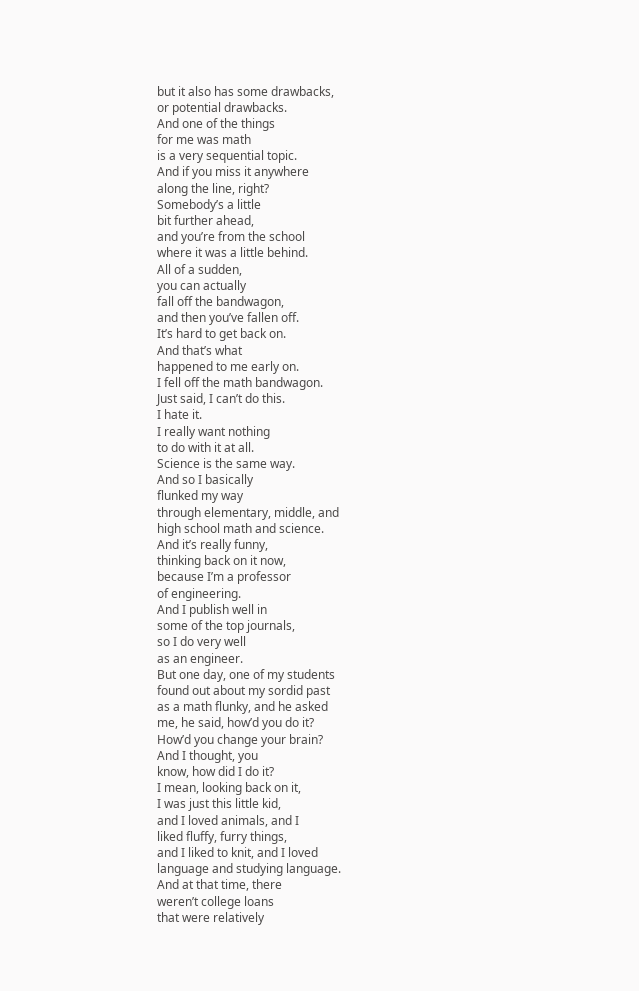but it also has some drawbacks,
or potential drawbacks.
And one of the things
for me was math
is a very sequential topic.
And if you miss it anywhere
along the line, right?
Somebody’s a little
bit further ahead,
and you’re from the school
where it was a little behind.
All of a sudden,
you can actually
fall off the bandwagon,
and then you’ve fallen off.
It’s hard to get back on.
And that’s what
happened to me early on.
I fell off the math bandwagon.
Just said, I can’t do this.
I hate it.
I really want nothing
to do with it at all.
Science is the same way.
And so I basically
flunked my way
through elementary, middle, and
high school math and science.
And it’s really funny,
thinking back on it now,
because I’m a professor
of engineering.
And I publish well in
some of the top journals,
so I do very well
as an engineer.
But one day, one of my students
found out about my sordid past
as a math flunky, and he asked
me, he said, how’d you do it?
How’d you change your brain?
And I thought, you
know, how did I do it?
I mean, looking back on it,
I was just this little kid,
and I loved animals, and I
liked fluffy, furry things,
and I liked to knit, and I loved
language and studying language.
And at that time, there
weren’t college loans
that were relatively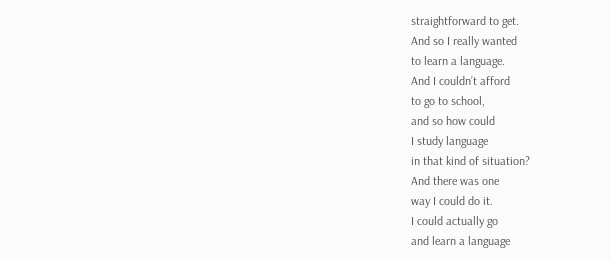straightforward to get.
And so I really wanted
to learn a language.
And I couldn’t afford
to go to school,
and so how could
I study language
in that kind of situation?
And there was one
way I could do it.
I could actually go
and learn a language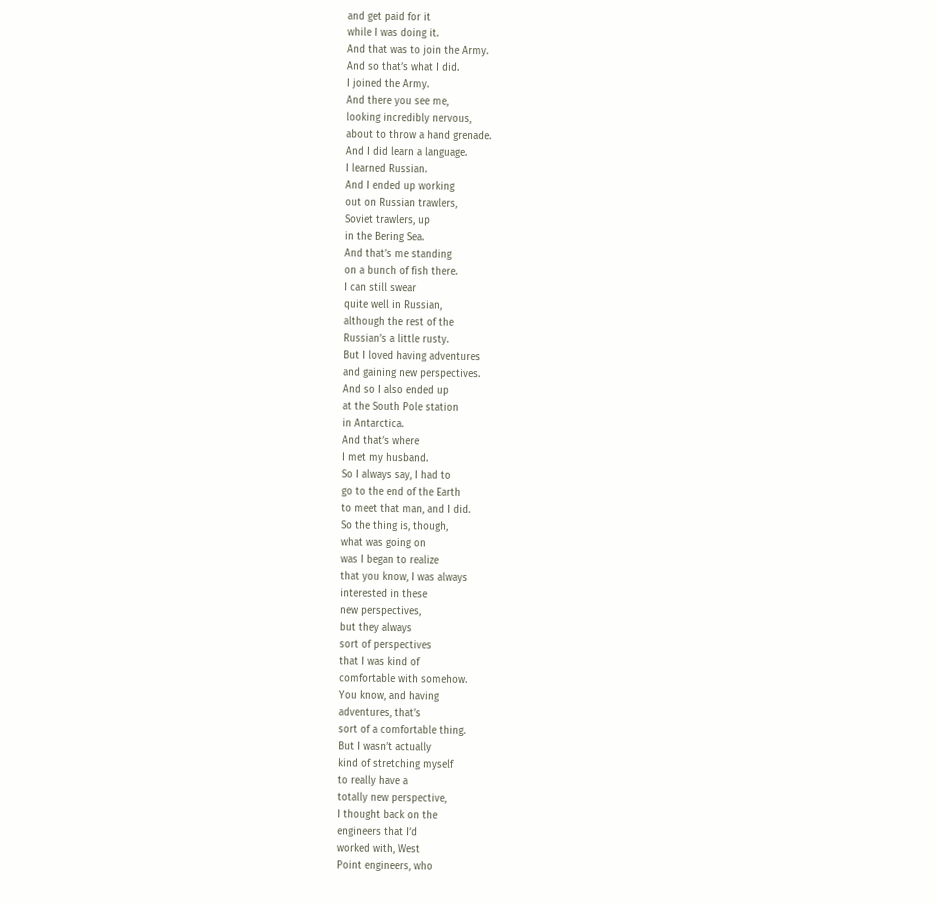and get paid for it
while I was doing it.
And that was to join the Army.
And so that’s what I did.
I joined the Army.
And there you see me,
looking incredibly nervous,
about to throw a hand grenade.
And I did learn a language.
I learned Russian.
And I ended up working
out on Russian trawlers,
Soviet trawlers, up
in the Bering Sea.
And that’s me standing
on a bunch of fish there.
I can still swear
quite well in Russian,
although the rest of the
Russian’s a little rusty.
But I loved having adventures
and gaining new perspectives.
And so I also ended up
at the South Pole station
in Antarctica.
And that’s where
I met my husband.
So I always say, I had to
go to the end of the Earth
to meet that man, and I did.
So the thing is, though,
what was going on
was I began to realize
that you know, I was always
interested in these
new perspectives,
but they always
sort of perspectives
that I was kind of
comfortable with somehow.
You know, and having
adventures, that’s
sort of a comfortable thing.
But I wasn’t actually
kind of stretching myself
to really have a
totally new perspective,
I thought back on the
engineers that I’d
worked with, West
Point engineers, who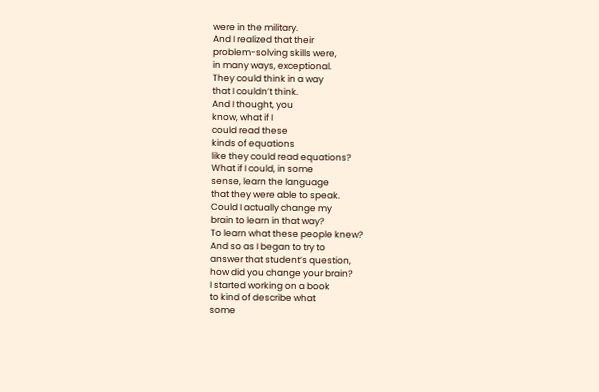were in the military.
And I realized that their
problem-solving skills were,
in many ways, exceptional.
They could think in a way
that I couldn’t think.
And I thought, you
know, what if I
could read these
kinds of equations
like they could read equations?
What if I could, in some
sense, learn the language
that they were able to speak.
Could I actually change my
brain to learn in that way?
To learn what these people knew?
And so as I began to try to
answer that student’s question,
how did you change your brain?
I started working on a book
to kind of describe what
some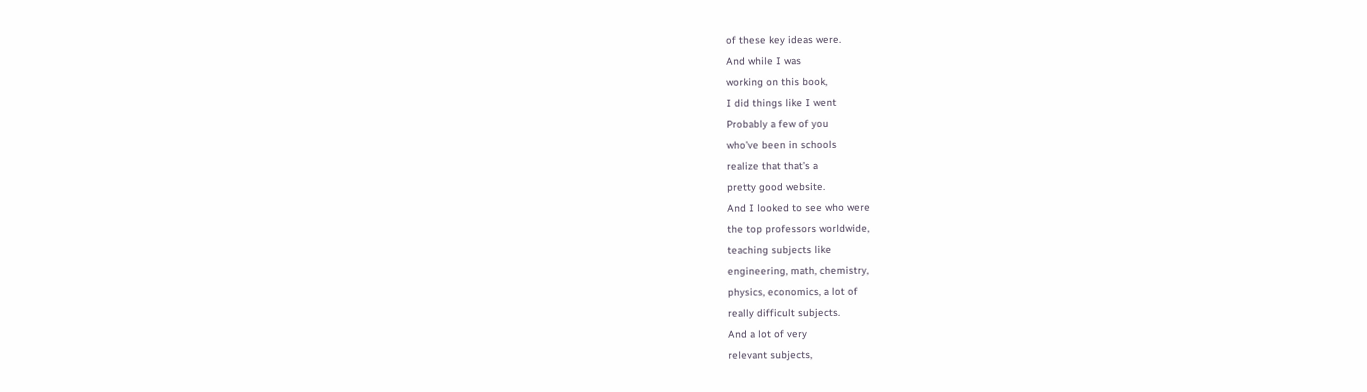of these key ideas were.
And while I was
working on this book,
I did things like I went
Probably a few of you
who’ve been in schools
realize that that’s a
pretty good website.
And I looked to see who were
the top professors worldwide,
teaching subjects like
engineering, math, chemistry,
physics, economics, a lot of
really difficult subjects.
And a lot of very
relevant subjects,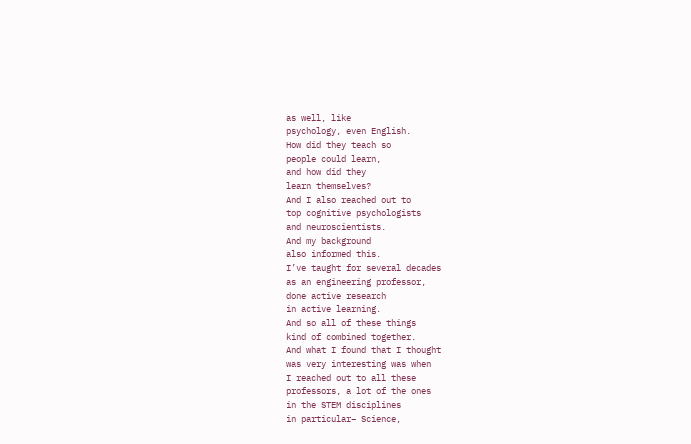as well, like
psychology, even English.
How did they teach so
people could learn,
and how did they
learn themselves?
And I also reached out to
top cognitive psychologists
and neuroscientists.
And my background
also informed this.
I’ve taught for several decades
as an engineering professor,
done active research
in active learning.
And so all of these things
kind of combined together.
And what I found that I thought
was very interesting was when
I reached out to all these
professors, a lot of the ones
in the STEM disciplines
in particular– Science,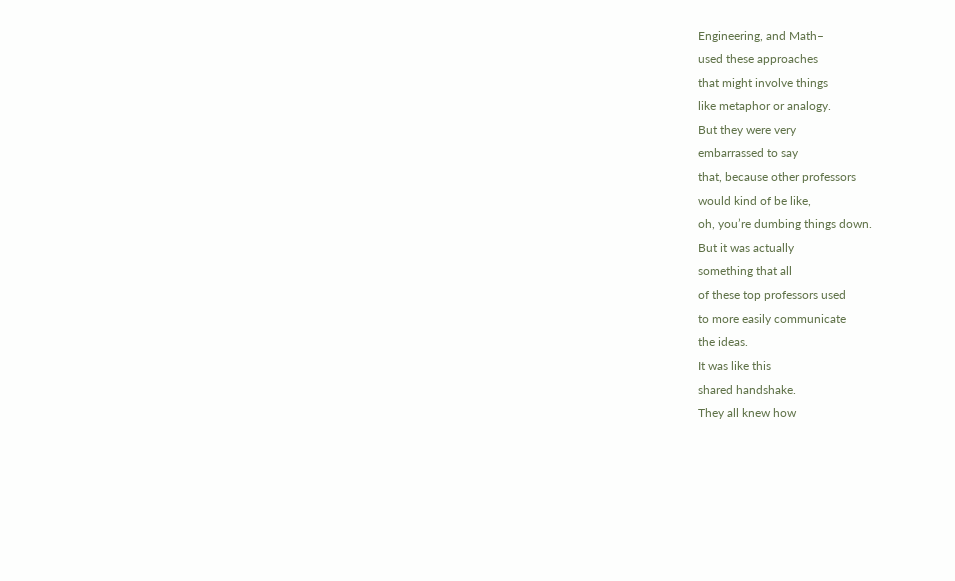Engineering, and Math–
used these approaches
that might involve things
like metaphor or analogy.
But they were very
embarrassed to say
that, because other professors
would kind of be like,
oh, you’re dumbing things down.
But it was actually
something that all
of these top professors used
to more easily communicate
the ideas.
It was like this
shared handshake.
They all knew how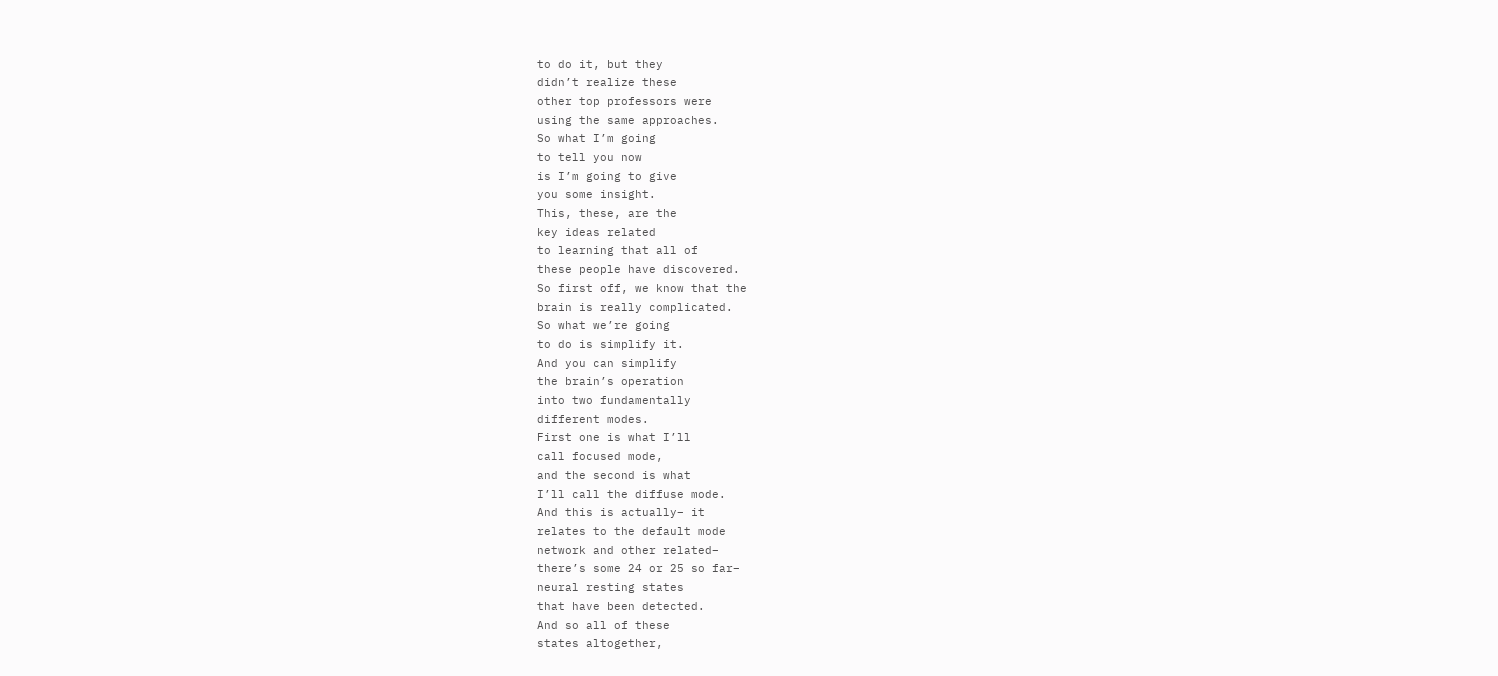to do it, but they
didn’t realize these
other top professors were
using the same approaches.
So what I’m going
to tell you now
is I’m going to give
you some insight.
This, these, are the
key ideas related
to learning that all of
these people have discovered.
So first off, we know that the
brain is really complicated.
So what we’re going
to do is simplify it.
And you can simplify
the brain’s operation
into two fundamentally
different modes.
First one is what I’ll
call focused mode,
and the second is what
I’ll call the diffuse mode.
And this is actually– it
relates to the default mode
network and other related–
there’s some 24 or 25 so far–
neural resting states
that have been detected.
And so all of these
states altogether,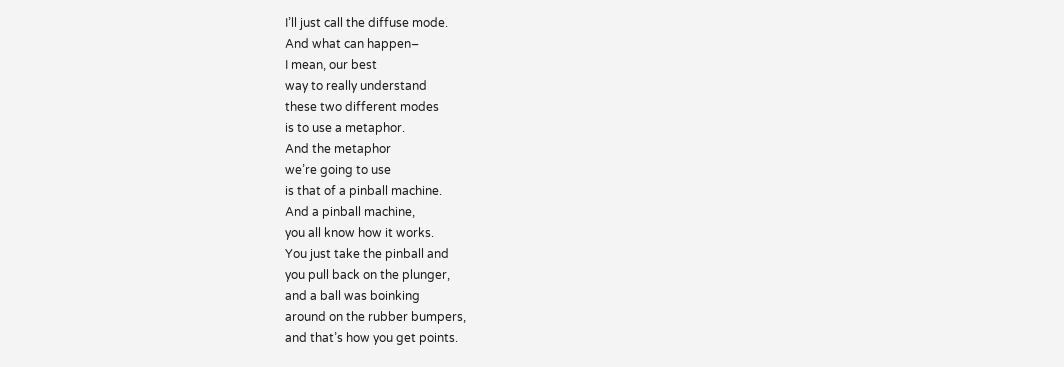I’ll just call the diffuse mode.
And what can happen–
I mean, our best
way to really understand
these two different modes
is to use a metaphor.
And the metaphor
we’re going to use
is that of a pinball machine.
And a pinball machine,
you all know how it works.
You just take the pinball and
you pull back on the plunger,
and a ball was boinking
around on the rubber bumpers,
and that’s how you get points.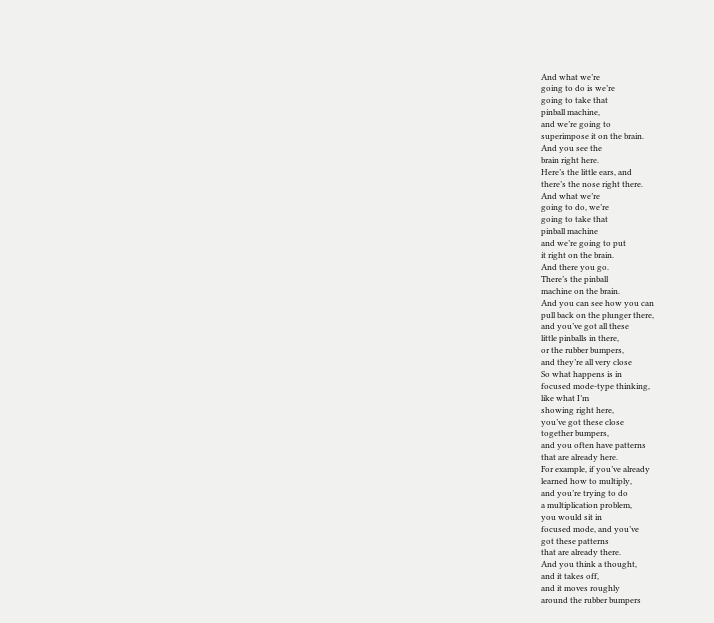And what we’re
going to do is we’re
going to take that
pinball machine,
and we’re going to
superimpose it on the brain.
And you see the
brain right here.
Here’s the little ears, and
there’s the nose right there.
And what we’re
going to do, we’re
going to take that
pinball machine
and we’re going to put
it right on the brain.
And there you go.
There’s the pinball
machine on the brain.
And you can see how you can
pull back on the plunger there,
and you’ve got all these
little pinballs in there,
or the rubber bumpers,
and they’re all very close
So what happens is in
focused mode-type thinking,
like what I’m
showing right here,
you’ve got these close
together bumpers,
and you often have patterns
that are already here.
For example, if you’ve already
learned how to multiply,
and you’re trying to do
a multiplication problem,
you would sit in
focused mode, and you’ve
got these patterns
that are already there.
And you think a thought,
and it takes off,
and it moves roughly
around the rubber bumpers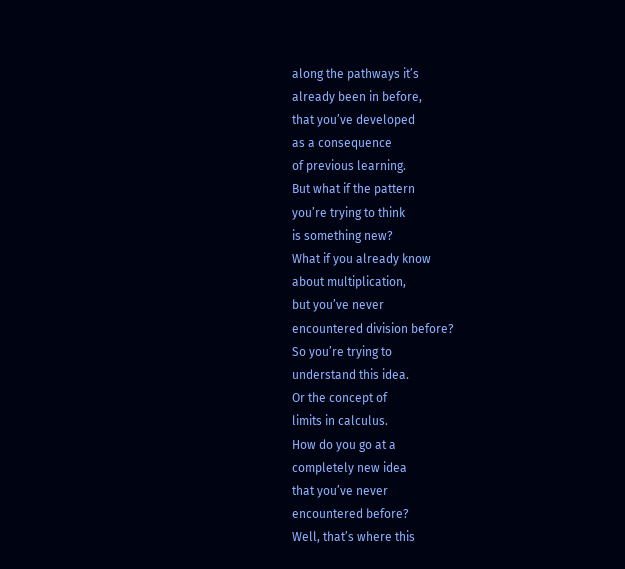along the pathways it’s
already been in before,
that you’ve developed
as a consequence
of previous learning.
But what if the pattern
you’re trying to think
is something new?
What if you already know
about multiplication,
but you’ve never
encountered division before?
So you’re trying to
understand this idea.
Or the concept of
limits in calculus.
How do you go at a
completely new idea
that you’ve never
encountered before?
Well, that’s where this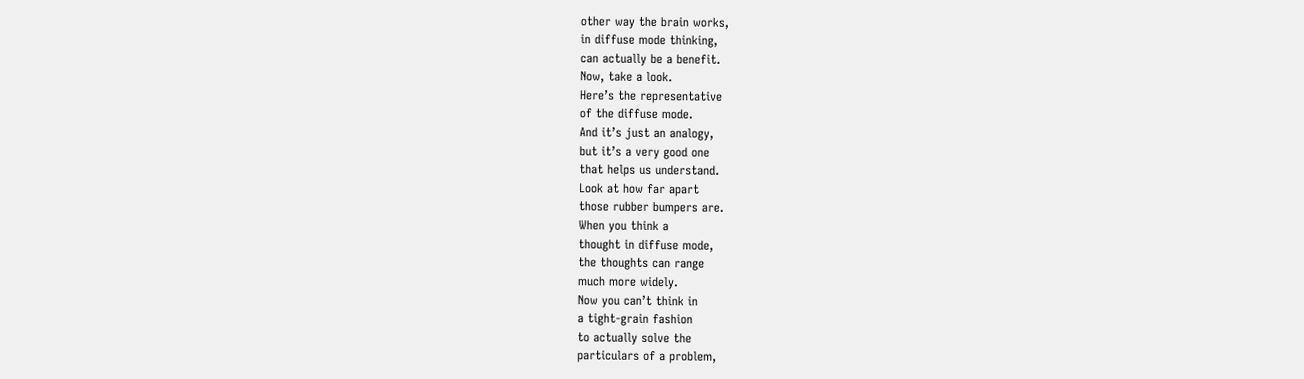other way the brain works,
in diffuse mode thinking,
can actually be a benefit.
Now, take a look.
Here’s the representative
of the diffuse mode.
And it’s just an analogy,
but it’s a very good one
that helps us understand.
Look at how far apart
those rubber bumpers are.
When you think a
thought in diffuse mode,
the thoughts can range
much more widely.
Now you can’t think in
a tight-grain fashion
to actually solve the
particulars of a problem,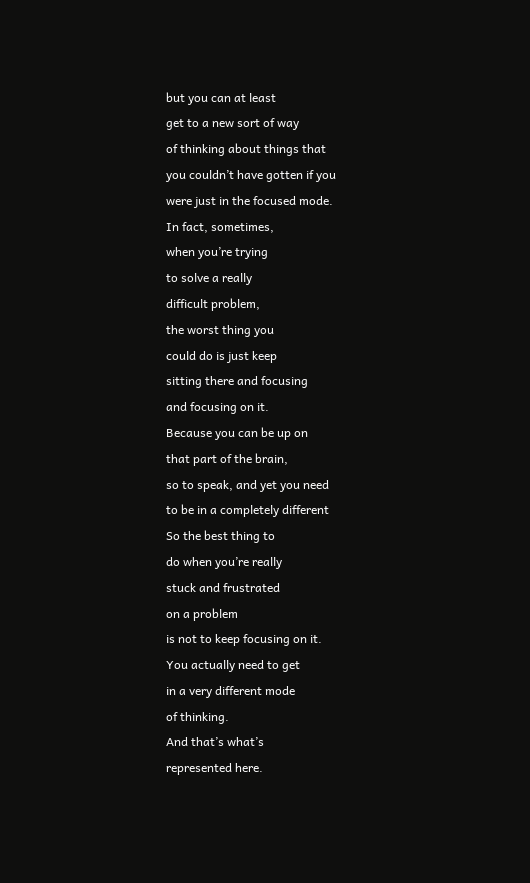but you can at least
get to a new sort of way
of thinking about things that
you couldn’t have gotten if you
were just in the focused mode.
In fact, sometimes,
when you’re trying
to solve a really
difficult problem,
the worst thing you
could do is just keep
sitting there and focusing
and focusing on it.
Because you can be up on
that part of the brain,
so to speak, and yet you need
to be in a completely different
So the best thing to
do when you’re really
stuck and frustrated
on a problem
is not to keep focusing on it.
You actually need to get
in a very different mode
of thinking.
And that’s what’s
represented here.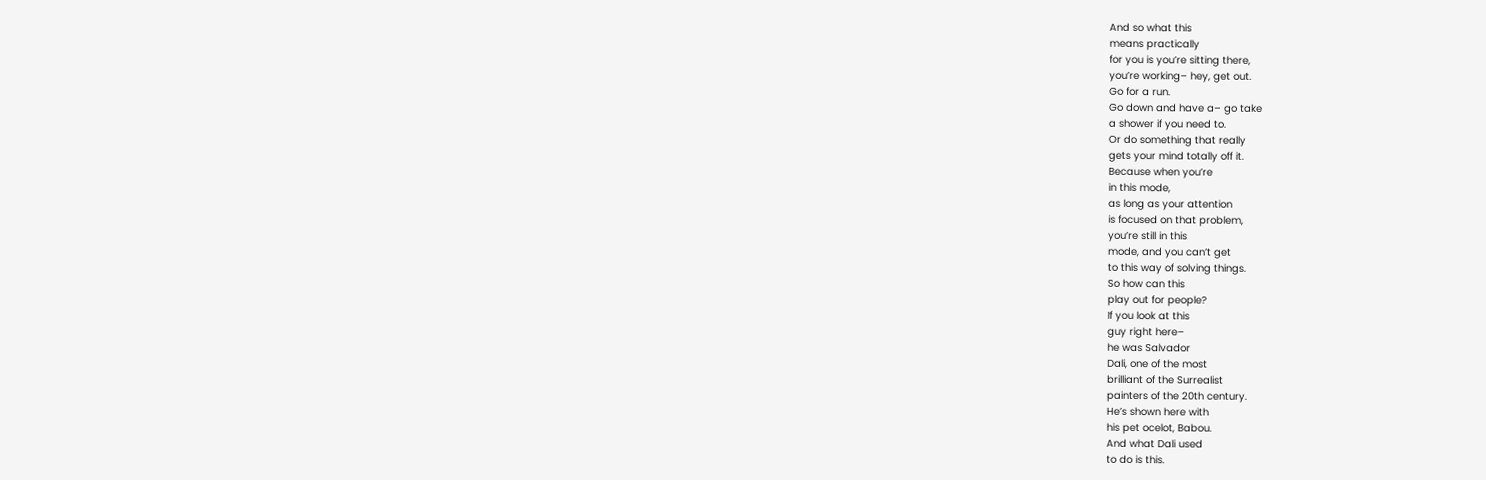And so what this
means practically
for you is you’re sitting there,
you’re working– hey, get out.
Go for a run.
Go down and have a– go take
a shower if you need to.
Or do something that really
gets your mind totally off it.
Because when you’re
in this mode,
as long as your attention
is focused on that problem,
you’re still in this
mode, and you can’t get
to this way of solving things.
So how can this
play out for people?
If you look at this
guy right here–
he was Salvador
Dali, one of the most
brilliant of the Surrealist
painters of the 20th century.
He’s shown here with
his pet ocelot, Babou.
And what Dali used
to do is this.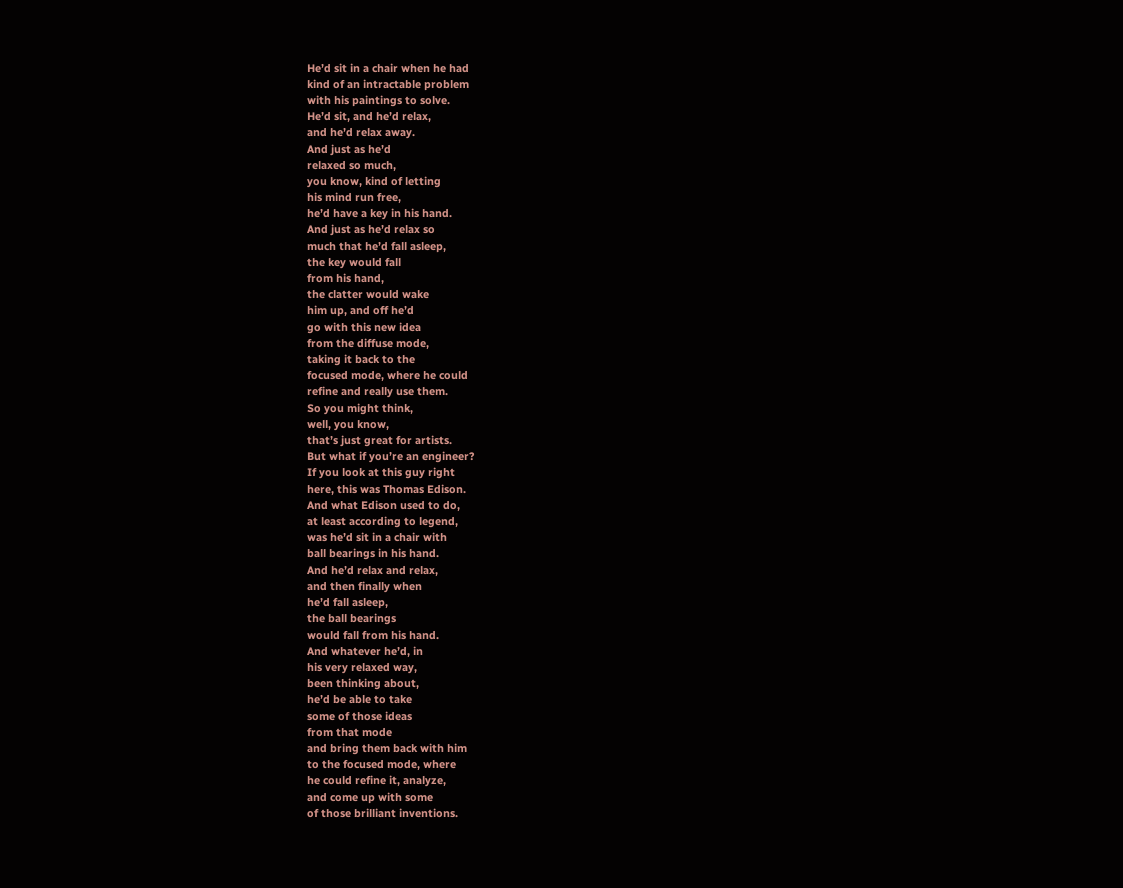He’d sit in a chair when he had
kind of an intractable problem
with his paintings to solve.
He’d sit, and he’d relax,
and he’d relax away.
And just as he’d
relaxed so much,
you know, kind of letting
his mind run free,
he’d have a key in his hand.
And just as he’d relax so
much that he’d fall asleep,
the key would fall
from his hand,
the clatter would wake
him up, and off he’d
go with this new idea
from the diffuse mode,
taking it back to the
focused mode, where he could
refine and really use them.
So you might think,
well, you know,
that’s just great for artists.
But what if you’re an engineer?
If you look at this guy right
here, this was Thomas Edison.
And what Edison used to do,
at least according to legend,
was he’d sit in a chair with
ball bearings in his hand.
And he’d relax and relax,
and then finally when
he’d fall asleep,
the ball bearings
would fall from his hand.
And whatever he’d, in
his very relaxed way,
been thinking about,
he’d be able to take
some of those ideas
from that mode
and bring them back with him
to the focused mode, where
he could refine it, analyze,
and come up with some
of those brilliant inventions.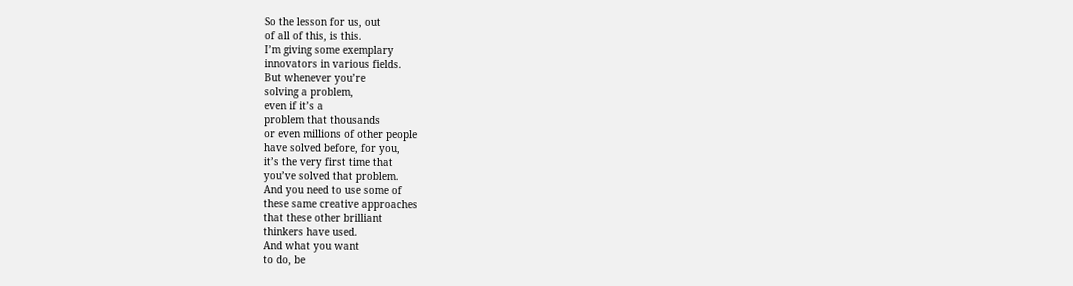So the lesson for us, out
of all of this, is this.
I’m giving some exemplary
innovators in various fields.
But whenever you’re
solving a problem,
even if it’s a
problem that thousands
or even millions of other people
have solved before, for you,
it’s the very first time that
you’ve solved that problem.
And you need to use some of
these same creative approaches
that these other brilliant
thinkers have used.
And what you want
to do, be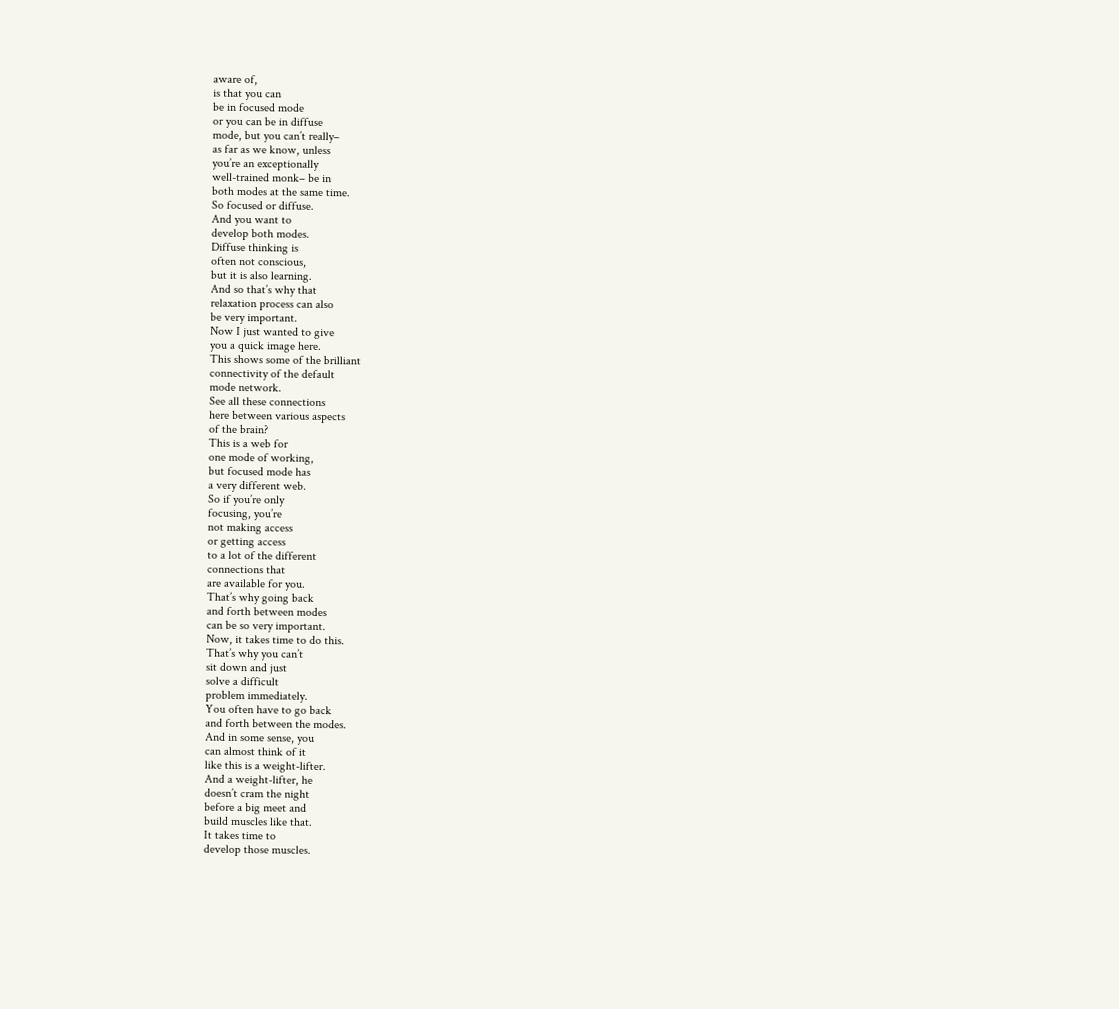aware of,
is that you can
be in focused mode
or you can be in diffuse
mode, but you can’t really–
as far as we know, unless
you’re an exceptionally
well-trained monk– be in
both modes at the same time.
So focused or diffuse.
And you want to
develop both modes.
Diffuse thinking is
often not conscious,
but it is also learning.
And so that’s why that
relaxation process can also
be very important.
Now I just wanted to give
you a quick image here.
This shows some of the brilliant
connectivity of the default
mode network.
See all these connections
here between various aspects
of the brain?
This is a web for
one mode of working,
but focused mode has
a very different web.
So if you’re only
focusing, you’re
not making access
or getting access
to a lot of the different
connections that
are available for you.
That’s why going back
and forth between modes
can be so very important.
Now, it takes time to do this.
That’s why you can’t
sit down and just
solve a difficult
problem immediately.
You often have to go back
and forth between the modes.
And in some sense, you
can almost think of it
like this is a weight-lifter.
And a weight-lifter, he
doesn’t cram the night
before a big meet and
build muscles like that.
It takes time to
develop those muscles.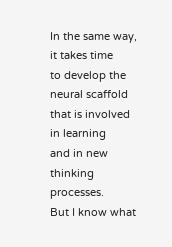In the same way, it takes time
to develop the neural scaffold
that is involved in learning
and in new thinking processes.
But I know what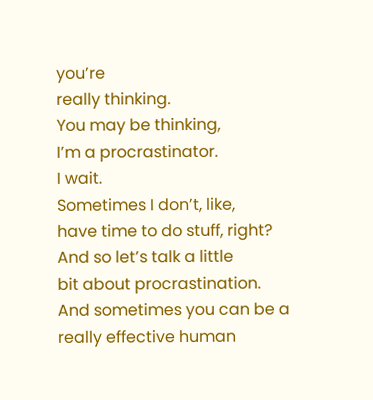you’re
really thinking.
You may be thinking,
I’m a procrastinator.
I wait.
Sometimes I don’t, like,
have time to do stuff, right?
And so let’s talk a little
bit about procrastination.
And sometimes you can be a
really effective human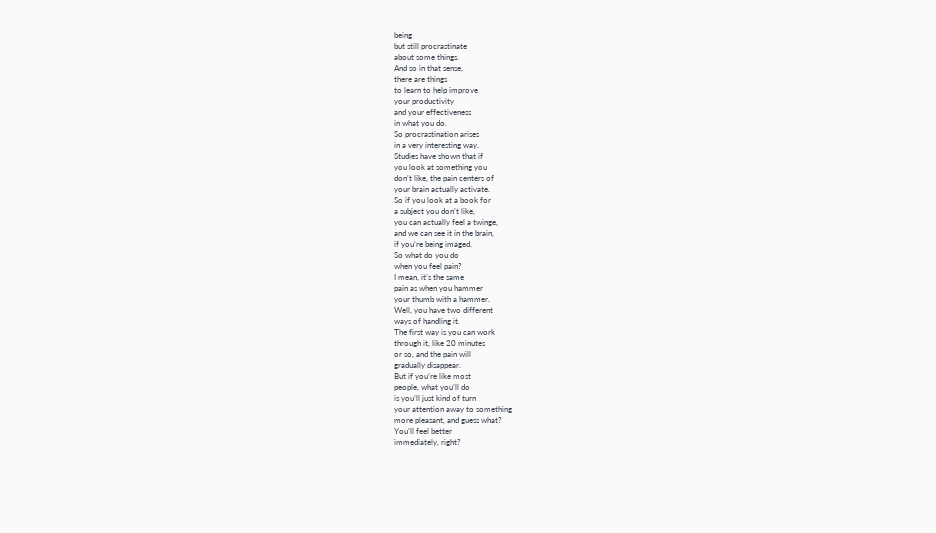being
but still procrastinate
about some things.
And so in that sense,
there are things
to learn to help improve
your productivity
and your effectiveness
in what you do.
So procrastination arises
in a very interesting way.
Studies have shown that if
you look at something you
don’t like, the pain centers of
your brain actually activate.
So if you look at a book for
a subject you don’t like,
you can actually feel a twinge,
and we can see it in the brain,
if you’re being imaged.
So what do you do
when you feel pain?
I mean, it’s the same
pain as when you hammer
your thumb with a hammer.
Well, you have two different
ways of handling it.
The first way is you can work
through it, like 20 minutes
or so, and the pain will
gradually disappear.
But if you’re like most
people, what you’ll do
is you’ll just kind of turn
your attention away to something
more pleasant, and guess what?
You’ll feel better
immediately, right?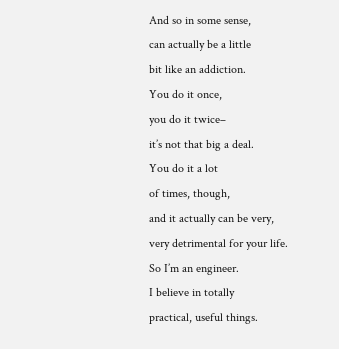And so in some sense,
can actually be a little
bit like an addiction.
You do it once,
you do it twice–
it’s not that big a deal.
You do it a lot
of times, though,
and it actually can be very,
very detrimental for your life.
So I’m an engineer.
I believe in totally
practical, useful things.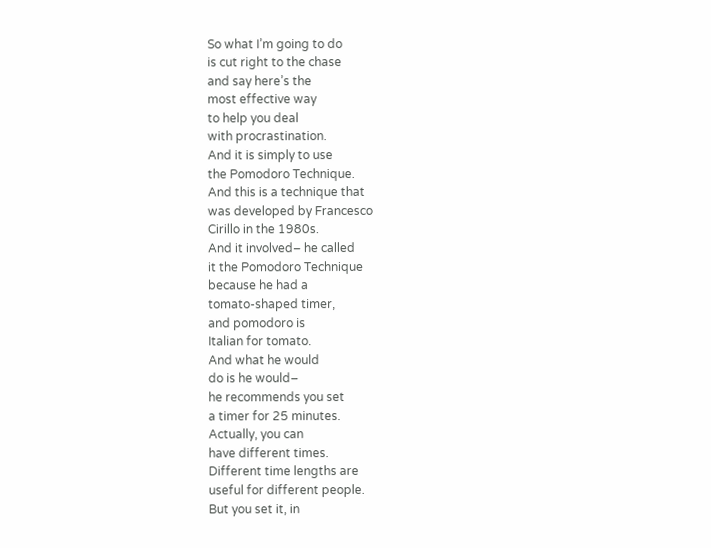So what I’m going to do
is cut right to the chase
and say here’s the
most effective way
to help you deal
with procrastination.
And it is simply to use
the Pomodoro Technique.
And this is a technique that
was developed by Francesco
Cirillo in the 1980s.
And it involved– he called
it the Pomodoro Technique
because he had a
tomato-shaped timer,
and pomodoro is
Italian for tomato.
And what he would
do is he would–
he recommends you set
a timer for 25 minutes.
Actually, you can
have different times.
Different time lengths are
useful for different people.
But you set it, in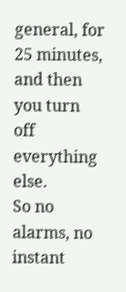general, for 25 minutes,
and then you turn
off everything else.
So no alarms, no instant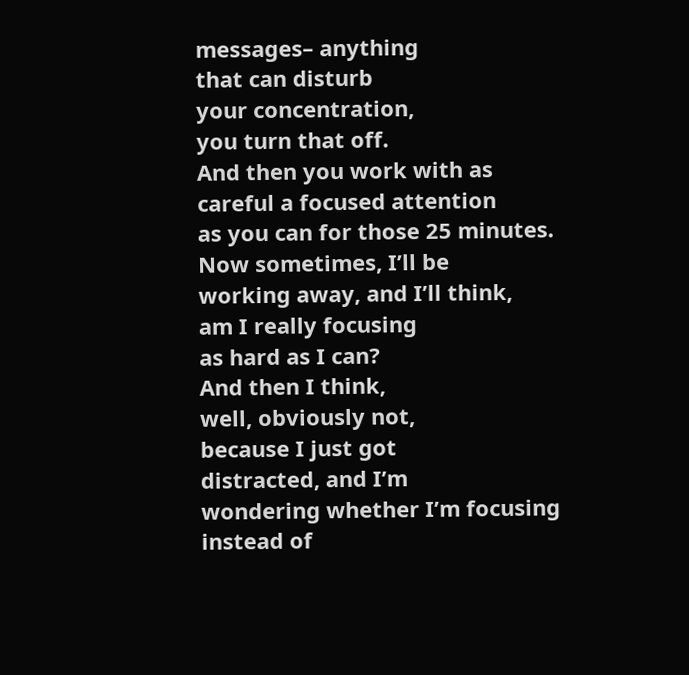messages– anything
that can disturb
your concentration,
you turn that off.
And then you work with as
careful a focused attention
as you can for those 25 minutes.
Now sometimes, I’ll be
working away, and I’ll think,
am I really focusing
as hard as I can?
And then I think,
well, obviously not,
because I just got
distracted, and I’m
wondering whether I’m focusing
instead of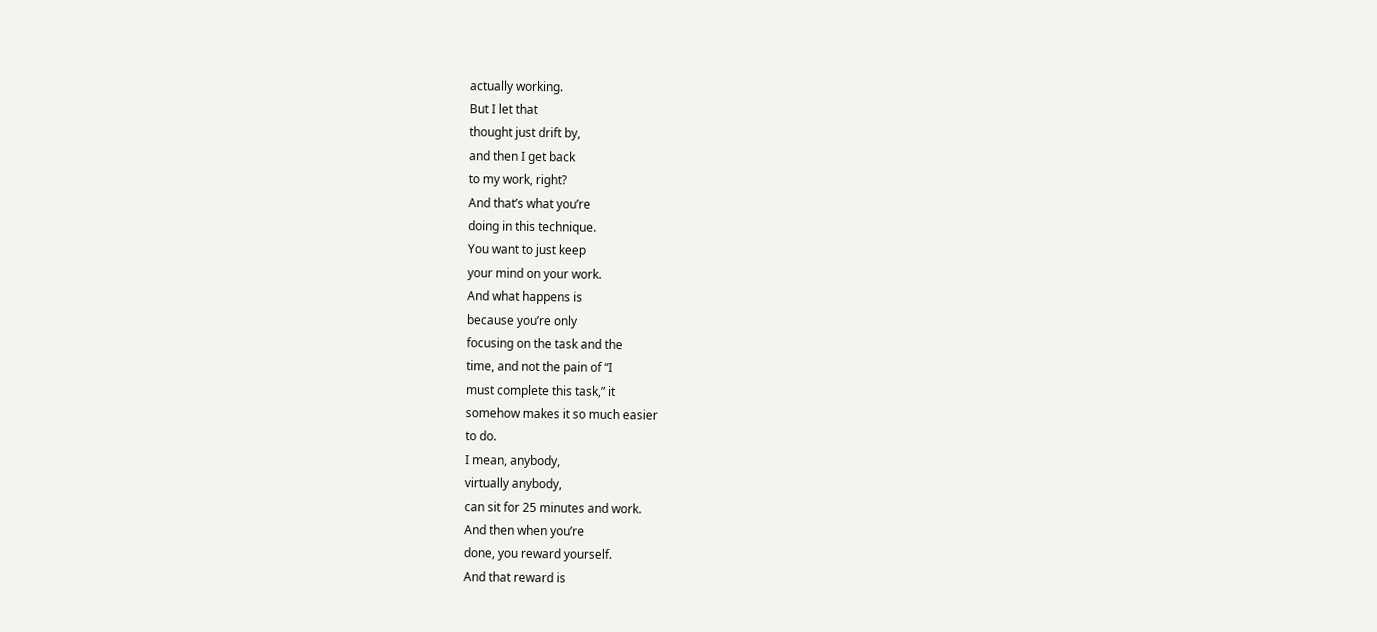actually working.
But I let that
thought just drift by,
and then I get back
to my work, right?
And that’s what you’re
doing in this technique.
You want to just keep
your mind on your work.
And what happens is
because you’re only
focusing on the task and the
time, and not the pain of “I
must complete this task,” it
somehow makes it so much easier
to do.
I mean, anybody,
virtually anybody,
can sit for 25 minutes and work.
And then when you’re
done, you reward yourself.
And that reward is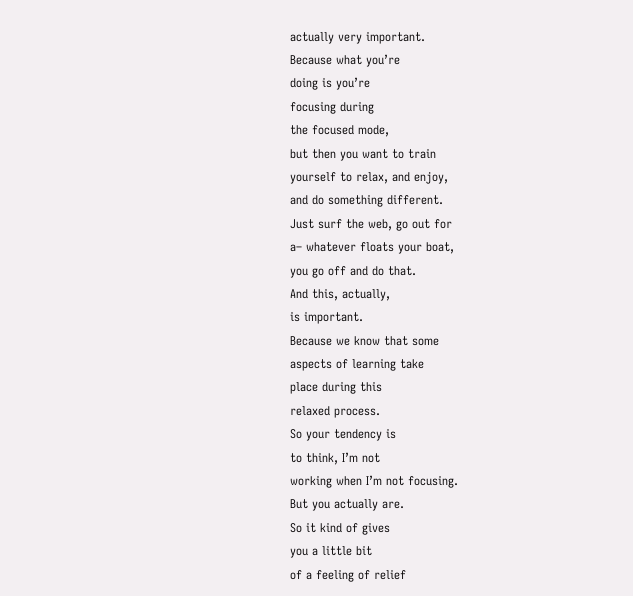actually very important.
Because what you’re
doing is you’re
focusing during
the focused mode,
but then you want to train
yourself to relax, and enjoy,
and do something different.
Just surf the web, go out for
a– whatever floats your boat,
you go off and do that.
And this, actually,
is important.
Because we know that some
aspects of learning take
place during this
relaxed process.
So your tendency is
to think, I’m not
working when I’m not focusing.
But you actually are.
So it kind of gives
you a little bit
of a feeling of relief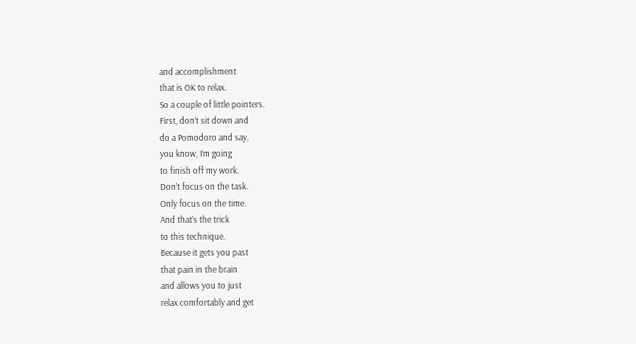and accomplishment
that is OK to relax.
So a couple of little pointers.
First, don’t sit down and
do a Pomodoro and say,
you know, I’m going
to finish off my work.
Don’t focus on the task.
Only focus on the time.
And that’s the trick
to this technique.
Because it gets you past
that pain in the brain
and allows you to just
relax comfortably and get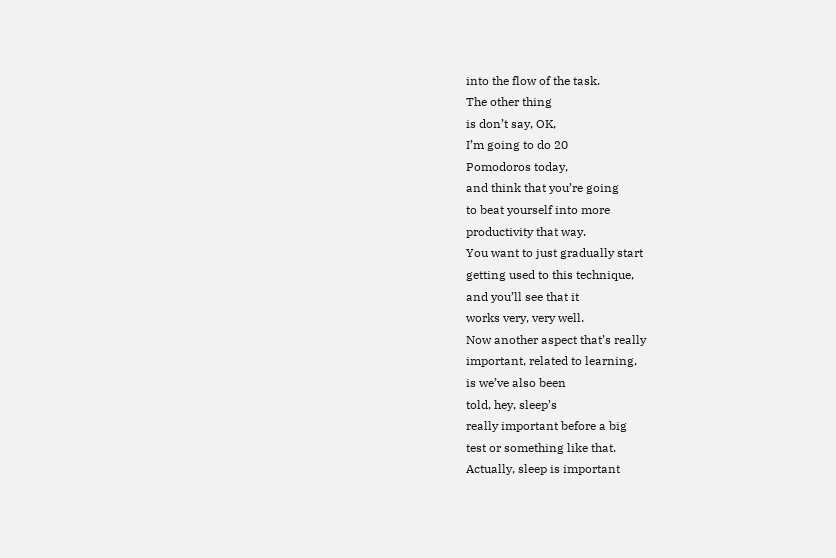into the flow of the task.
The other thing
is don’t say, OK,
I’m going to do 20
Pomodoros today,
and think that you’re going
to beat yourself into more
productivity that way.
You want to just gradually start
getting used to this technique,
and you’ll see that it
works very, very well.
Now another aspect that’s really
important, related to learning,
is we’ve also been
told, hey, sleep’s
really important before a big
test or something like that.
Actually, sleep is important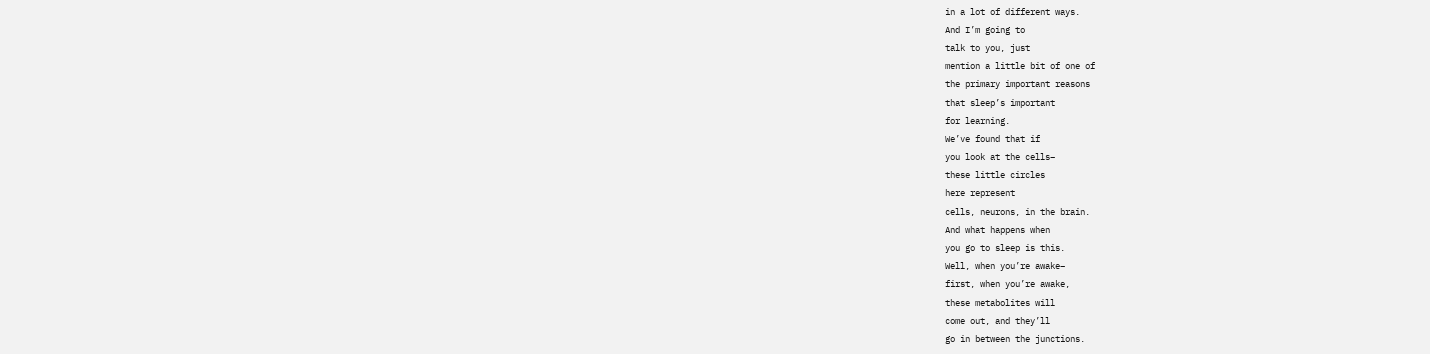in a lot of different ways.
And I’m going to
talk to you, just
mention a little bit of one of
the primary important reasons
that sleep’s important
for learning.
We’ve found that if
you look at the cells–
these little circles
here represent
cells, neurons, in the brain.
And what happens when
you go to sleep is this.
Well, when you’re awake–
first, when you’re awake,
these metabolites will
come out, and they’ll
go in between the junctions.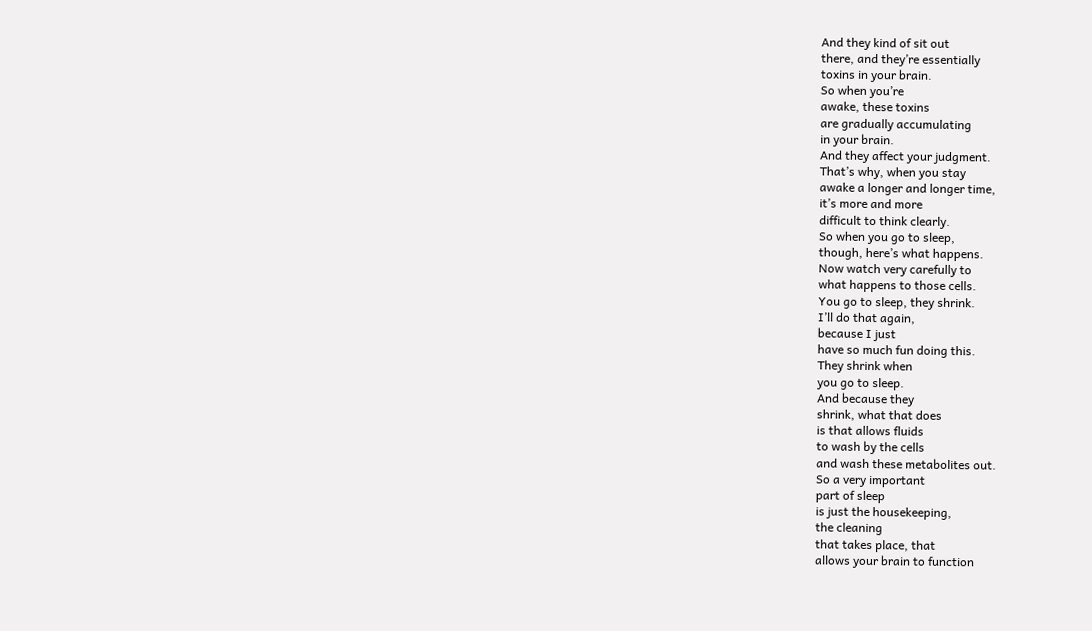And they kind of sit out
there, and they’re essentially
toxins in your brain.
So when you’re
awake, these toxins
are gradually accumulating
in your brain.
And they affect your judgment.
That’s why, when you stay
awake a longer and longer time,
it’s more and more
difficult to think clearly.
So when you go to sleep,
though, here’s what happens.
Now watch very carefully to
what happens to those cells.
You go to sleep, they shrink.
I’ll do that again,
because I just
have so much fun doing this.
They shrink when
you go to sleep.
And because they
shrink, what that does
is that allows fluids
to wash by the cells
and wash these metabolites out.
So a very important
part of sleep
is just the housekeeping,
the cleaning
that takes place, that
allows your brain to function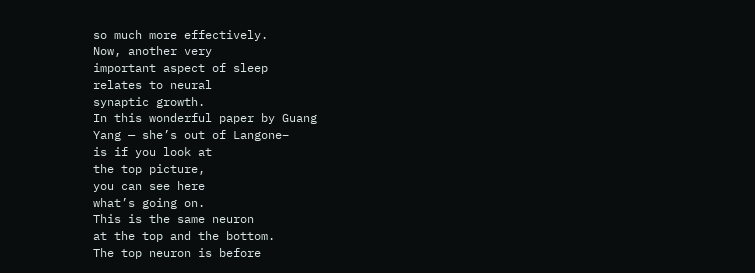so much more effectively.
Now, another very
important aspect of sleep
relates to neural
synaptic growth.
In this wonderful paper by Guang
Yang — she’s out of Langone–
is if you look at
the top picture,
you can see here
what’s going on.
This is the same neuron
at the top and the bottom.
The top neuron is before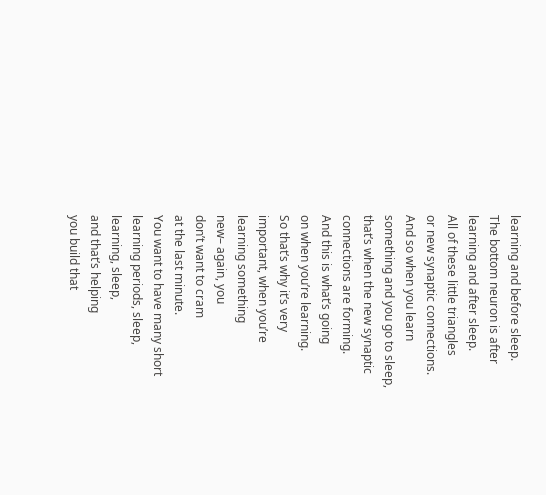learning and before sleep.
The bottom neuron is after
learning and after sleep.
All of these little triangles
or new synaptic connections.
And so when you learn
something and you go to sleep,
that’s when the new synaptic
connections are forming.
And this is what’s going
on when you’re learning.
So that’s why it’s very
important, when you’re
learning something
new– again, you
don’t want to cram
at the last minute.
You want to have many short
learning periods, sleep,
learning, sleep,
and that’s helping
you build that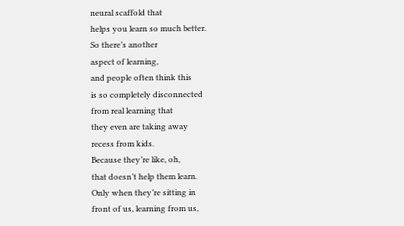neural scaffold that
helps you learn so much better.
So there’s another
aspect of learning,
and people often think this
is so completely disconnected
from real learning that
they even are taking away
recess from kids.
Because they’re like, oh,
that doesn’t help them learn.
Only when they’re sitting in
front of us, learning from us,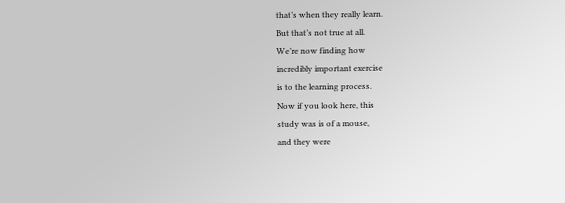that’s when they really learn.
But that’s not true at all.
We’re now finding how
incredibly important exercise
is to the learning process.
Now if you look here, this
study was is of a mouse,
and they were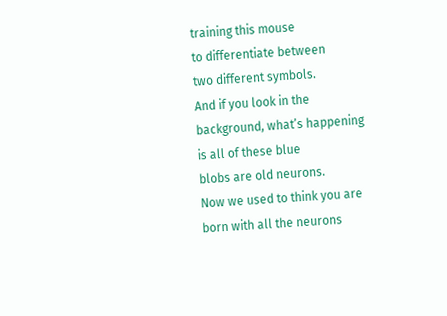training this mouse
to differentiate between
two different symbols.
And if you look in the
background, what’s happening
is all of these blue
blobs are old neurons.
Now we used to think you are
born with all the neurons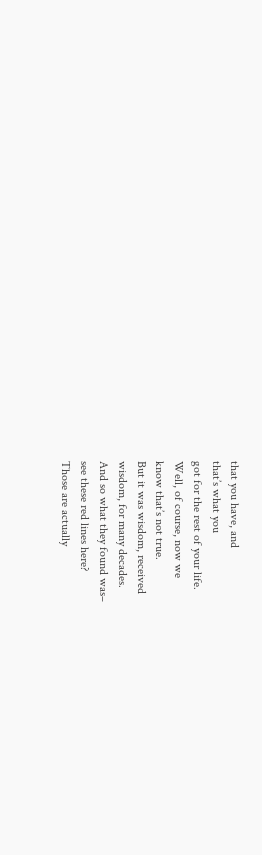that you have, and
that’s what you
got for the rest of your life.
Well, of course, now we
know that’s not true.
But it was wisdom, received
wisdom, for many decades.
And so what they found was–
see these red lines here?
Those are actually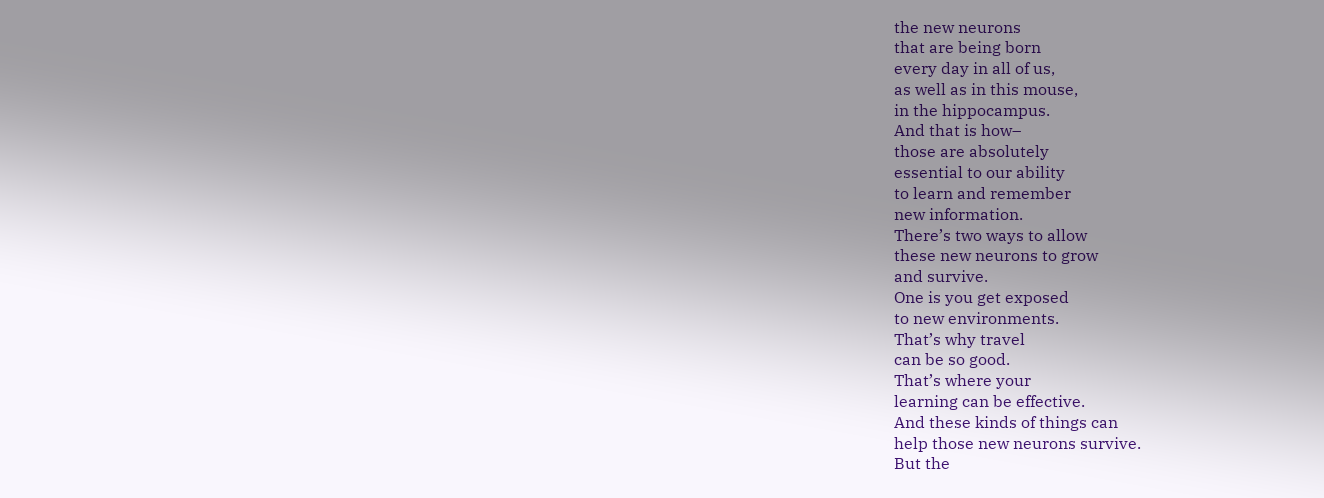the new neurons
that are being born
every day in all of us,
as well as in this mouse,
in the hippocampus.
And that is how–
those are absolutely
essential to our ability
to learn and remember
new information.
There’s two ways to allow
these new neurons to grow
and survive.
One is you get exposed
to new environments.
That’s why travel
can be so good.
That’s where your
learning can be effective.
And these kinds of things can
help those new neurons survive.
But the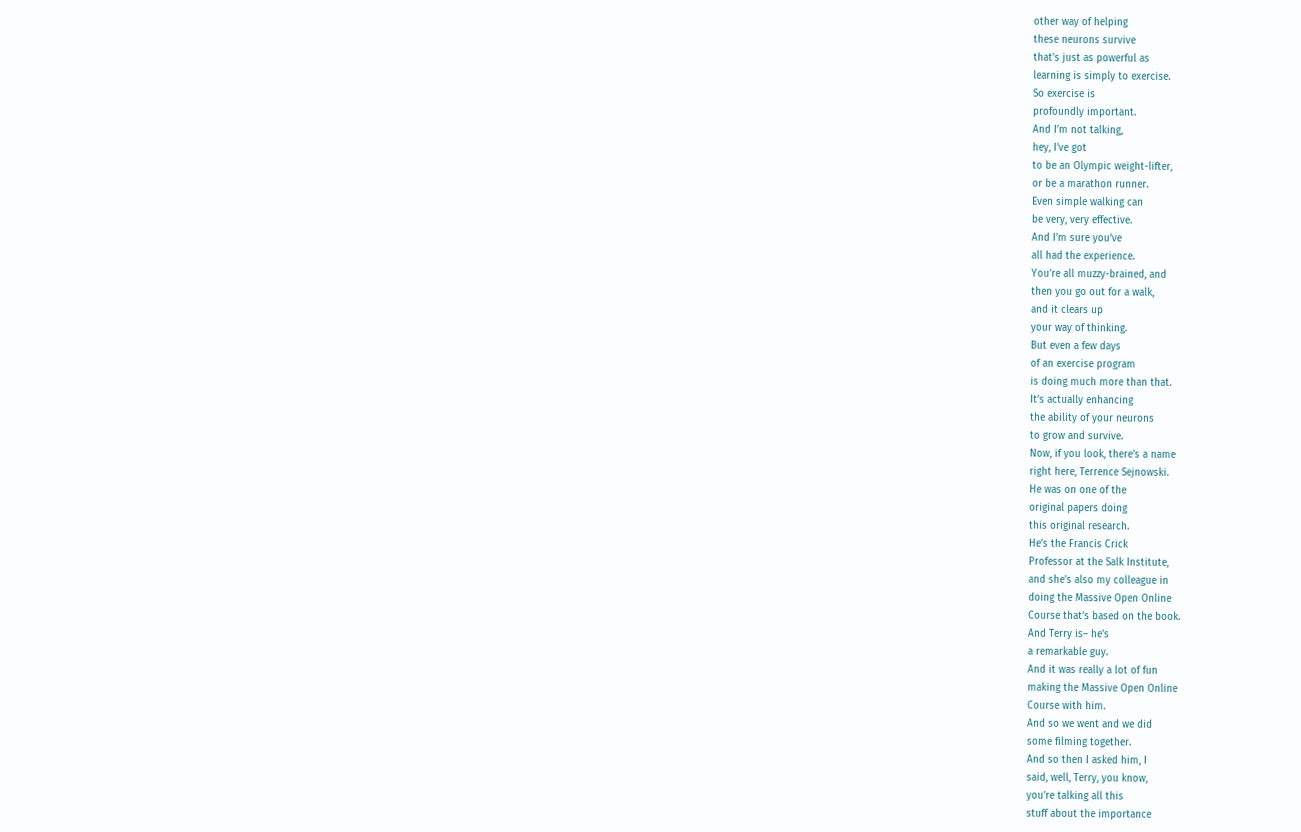other way of helping
these neurons survive
that’s just as powerful as
learning is simply to exercise.
So exercise is
profoundly important.
And I’m not talking,
hey, I’ve got
to be an Olympic weight-lifter,
or be a marathon runner.
Even simple walking can
be very, very effective.
And I’m sure you’ve
all had the experience.
You’re all muzzy-brained, and
then you go out for a walk,
and it clears up
your way of thinking.
But even a few days
of an exercise program
is doing much more than that.
It’s actually enhancing
the ability of your neurons
to grow and survive.
Now, if you look, there’s a name
right here, Terrence Sejnowski.
He was on one of the
original papers doing
this original research.
He’s the Francis Crick
Professor at the Salk Institute,
and she’s also my colleague in
doing the Massive Open Online
Course that’s based on the book.
And Terry is– he’s
a remarkable guy.
And it was really a lot of fun
making the Massive Open Online
Course with him.
And so we went and we did
some filming together.
And so then I asked him, I
said, well, Terry, you know,
you’re talking all this
stuff about the importance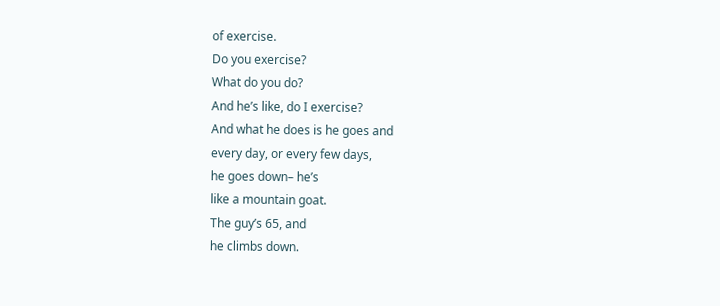of exercise.
Do you exercise?
What do you do?
And he’s like, do I exercise?
And what he does is he goes and
every day, or every few days,
he goes down– he’s
like a mountain goat.
The guy’s 65, and
he climbs down.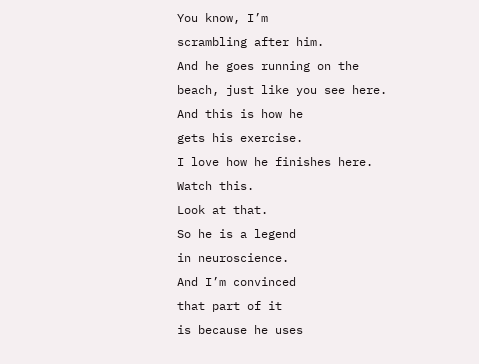You know, I’m
scrambling after him.
And he goes running on the
beach, just like you see here.
And this is how he
gets his exercise.
I love how he finishes here.
Watch this.
Look at that.
So he is a legend
in neuroscience.
And I’m convinced
that part of it
is because he uses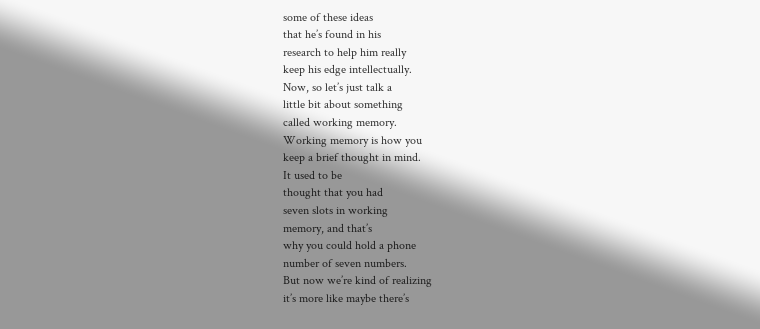some of these ideas
that he’s found in his
research to help him really
keep his edge intellectually.
Now, so let’s just talk a
little bit about something
called working memory.
Working memory is how you
keep a brief thought in mind.
It used to be
thought that you had
seven slots in working
memory, and that’s
why you could hold a phone
number of seven numbers.
But now we’re kind of realizing
it’s more like maybe there’s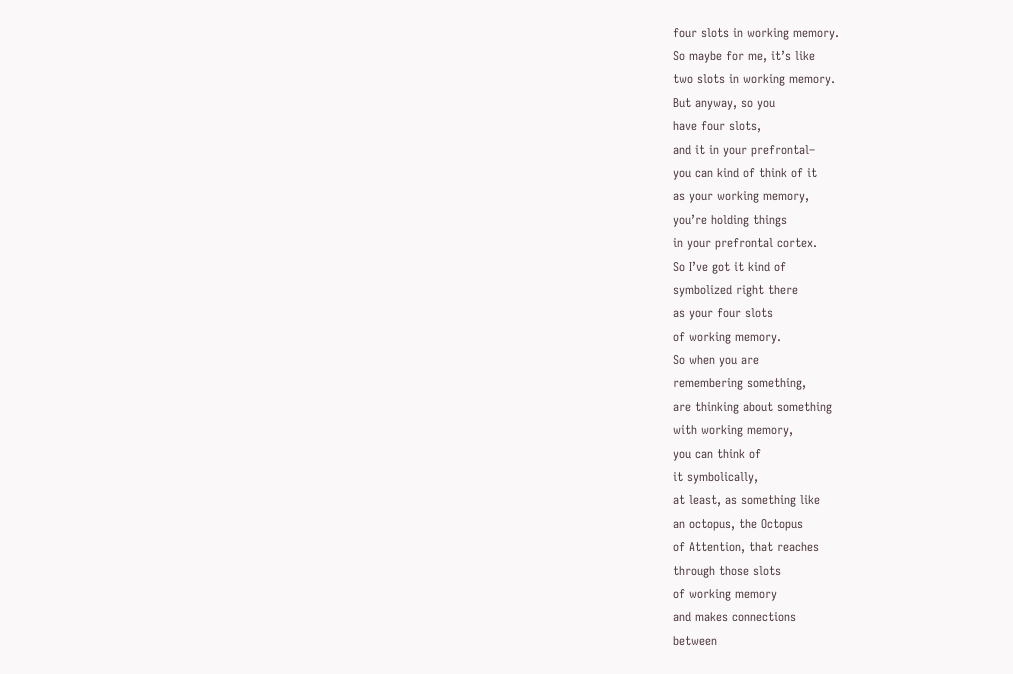four slots in working memory.
So maybe for me, it’s like
two slots in working memory.
But anyway, so you
have four slots,
and it in your prefrontal–
you can kind of think of it
as your working memory,
you’re holding things
in your prefrontal cortex.
So I’ve got it kind of
symbolized right there
as your four slots
of working memory.
So when you are
remembering something,
are thinking about something
with working memory,
you can think of
it symbolically,
at least, as something like
an octopus, the Octopus
of Attention, that reaches
through those slots
of working memory
and makes connections
between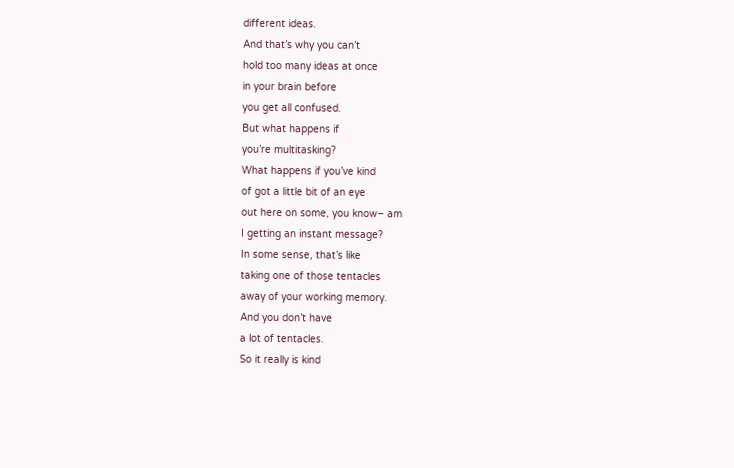different ideas.
And that’s why you can’t
hold too many ideas at once
in your brain before
you get all confused.
But what happens if
you’re multitasking?
What happens if you’ve kind
of got a little bit of an eye
out here on some, you know– am
I getting an instant message?
In some sense, that’s like
taking one of those tentacles
away of your working memory.
And you don’t have
a lot of tentacles.
So it really is kind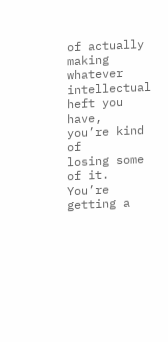of actually making
whatever intellectual
heft you have,
you’re kind of
losing some of it.
You’re getting a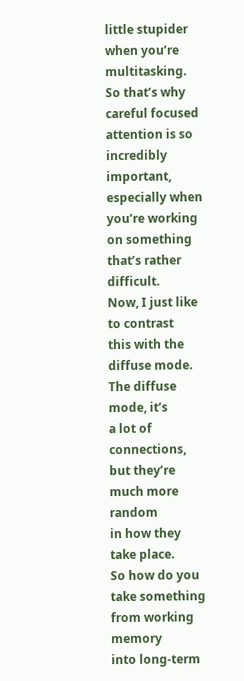little stupider
when you’re multitasking.
So that’s why careful focused
attention is so incredibly
important, especially when
you’re working on something
that’s rather difficult.
Now, I just like to contrast
this with the diffuse mode.
The diffuse mode, it’s
a lot of connections,
but they’re much more random
in how they take place.
So how do you take something
from working memory
into long-term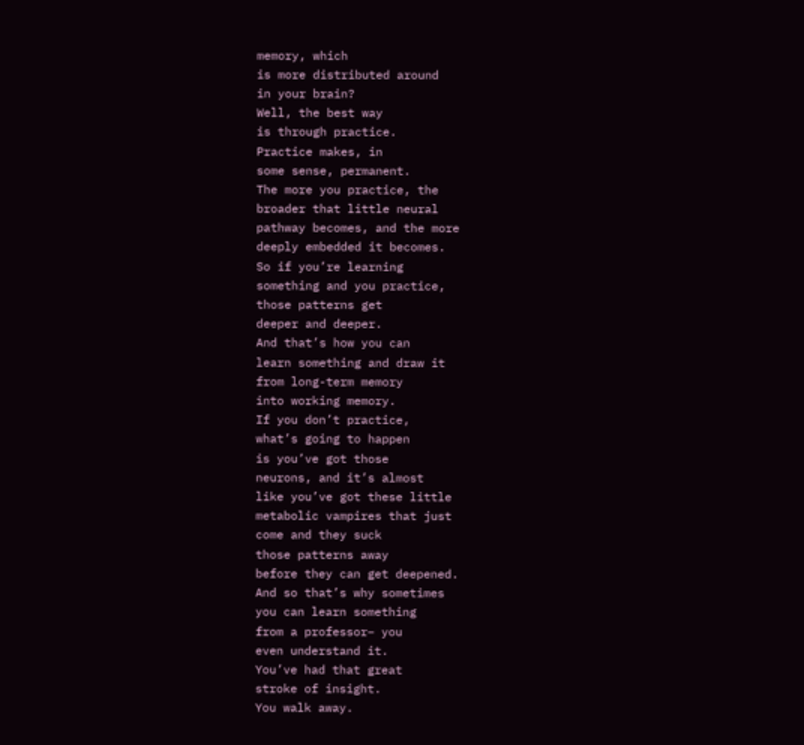memory, which
is more distributed around
in your brain?
Well, the best way
is through practice.
Practice makes, in
some sense, permanent.
The more you practice, the
broader that little neural
pathway becomes, and the more
deeply embedded it becomes.
So if you’re learning
something and you practice,
those patterns get
deeper and deeper.
And that’s how you can
learn something and draw it
from long-term memory
into working memory.
If you don’t practice,
what’s going to happen
is you’ve got those
neurons, and it’s almost
like you’ve got these little
metabolic vampires that just
come and they suck
those patterns away
before they can get deepened.
And so that’s why sometimes
you can learn something
from a professor– you
even understand it.
You’ve had that great
stroke of insight.
You walk away.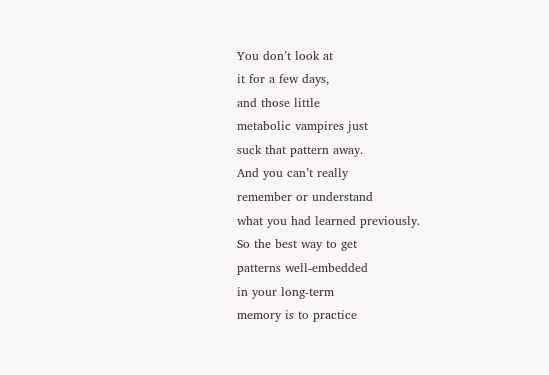You don’t look at
it for a few days,
and those little
metabolic vampires just
suck that pattern away.
And you can’t really
remember or understand
what you had learned previously.
So the best way to get
patterns well-embedded
in your long-term
memory is to practice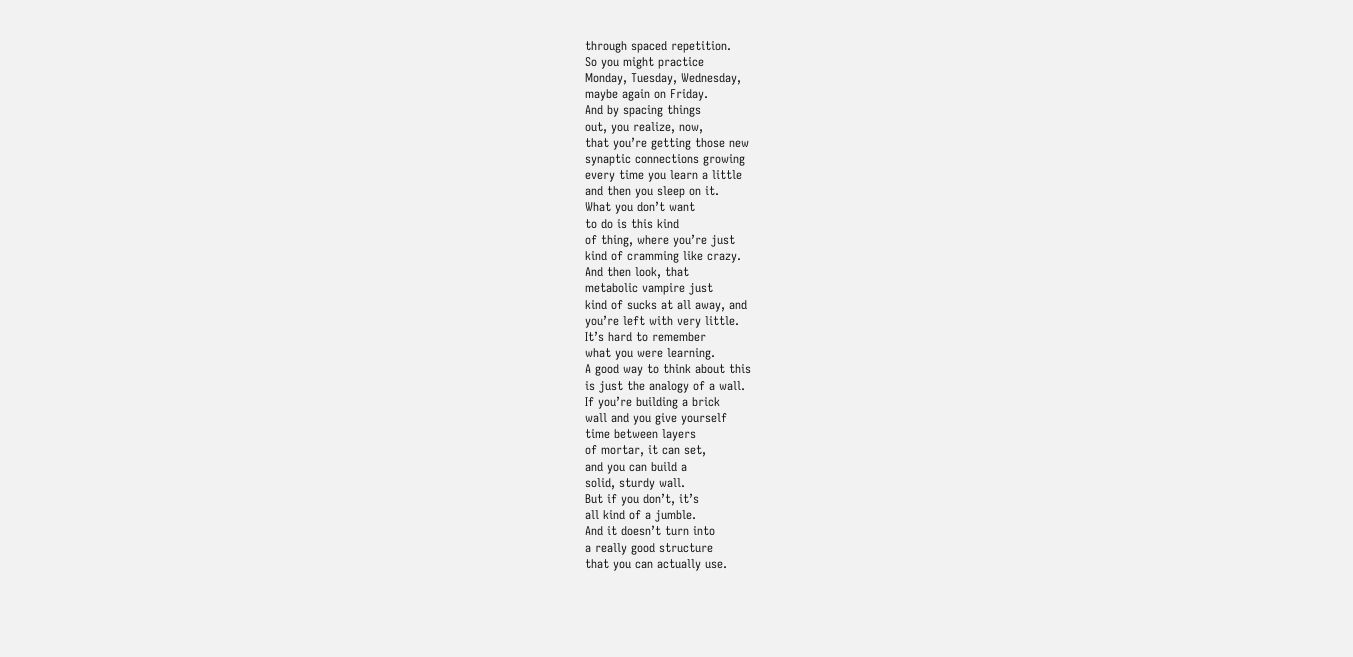through spaced repetition.
So you might practice
Monday, Tuesday, Wednesday,
maybe again on Friday.
And by spacing things
out, you realize, now,
that you’re getting those new
synaptic connections growing
every time you learn a little
and then you sleep on it.
What you don’t want
to do is this kind
of thing, where you’re just
kind of cramming like crazy.
And then look, that
metabolic vampire just
kind of sucks at all away, and
you’re left with very little.
It’s hard to remember
what you were learning.
A good way to think about this
is just the analogy of a wall.
If you’re building a brick
wall and you give yourself
time between layers
of mortar, it can set,
and you can build a
solid, sturdy wall.
But if you don’t, it’s
all kind of a jumble.
And it doesn’t turn into
a really good structure
that you can actually use.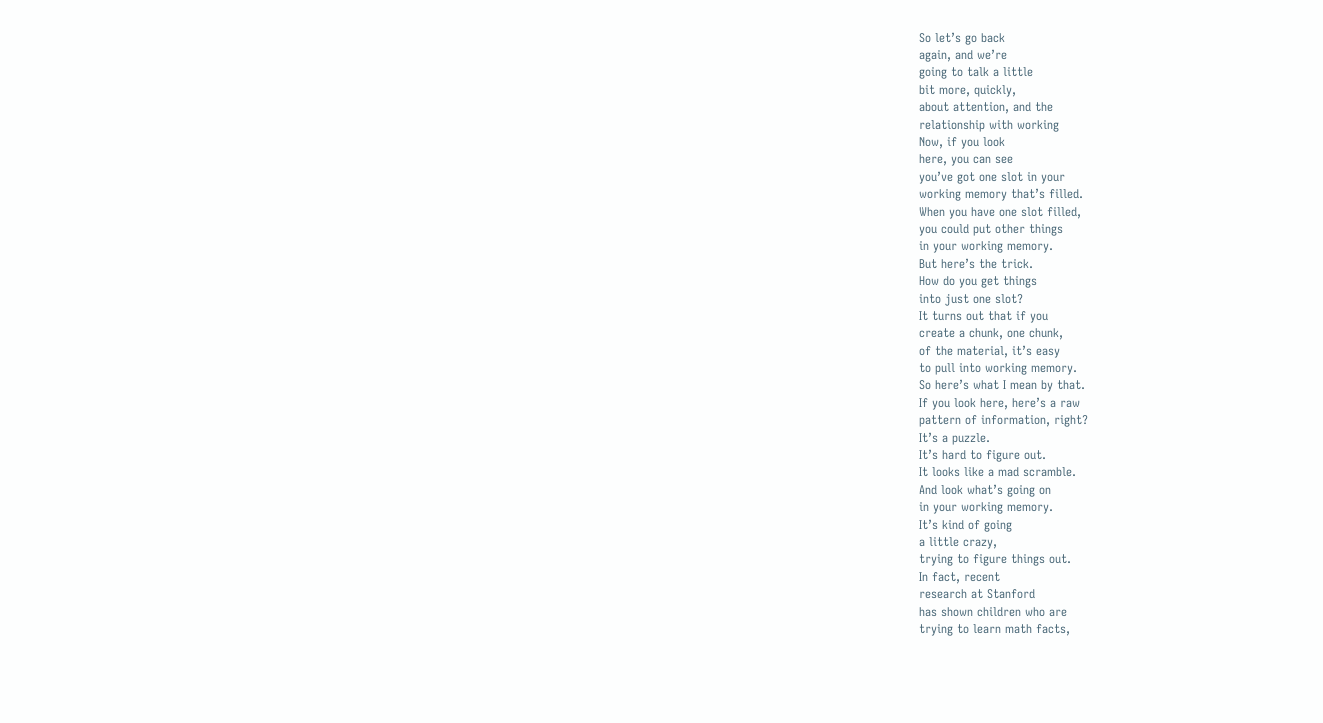So let’s go back
again, and we’re
going to talk a little
bit more, quickly,
about attention, and the
relationship with working
Now, if you look
here, you can see
you’ve got one slot in your
working memory that’s filled.
When you have one slot filled,
you could put other things
in your working memory.
But here’s the trick.
How do you get things
into just one slot?
It turns out that if you
create a chunk, one chunk,
of the material, it’s easy
to pull into working memory.
So here’s what I mean by that.
If you look here, here’s a raw
pattern of information, right?
It’s a puzzle.
It’s hard to figure out.
It looks like a mad scramble.
And look what’s going on
in your working memory.
It’s kind of going
a little crazy,
trying to figure things out.
In fact, recent
research at Stanford
has shown children who are
trying to learn math facts,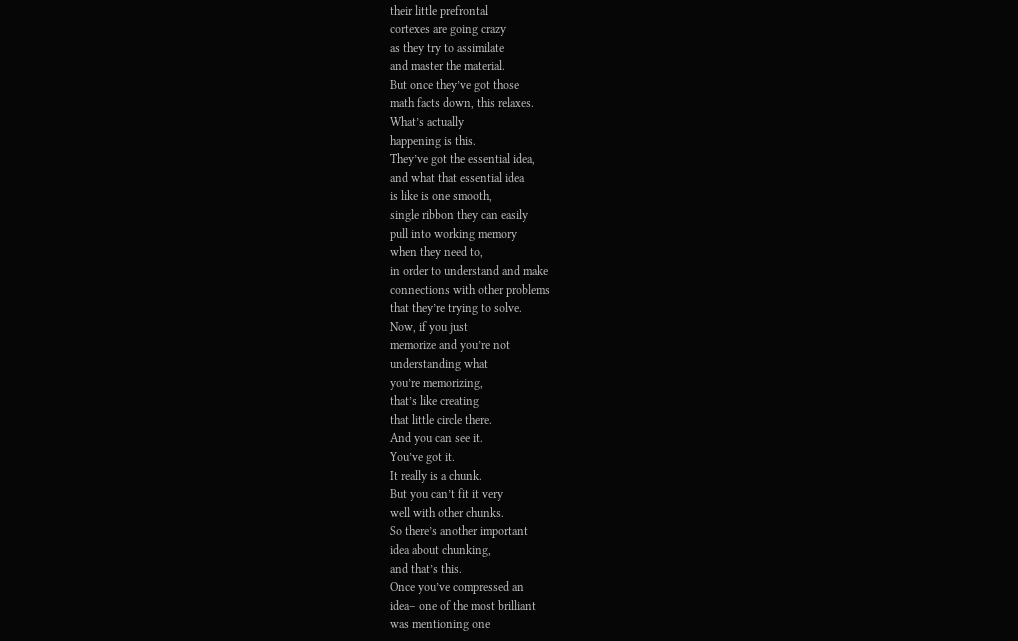their little prefrontal
cortexes are going crazy
as they try to assimilate
and master the material.
But once they’ve got those
math facts down, this relaxes.
What’s actually
happening is this.
They’ve got the essential idea,
and what that essential idea
is like is one smooth,
single ribbon they can easily
pull into working memory
when they need to,
in order to understand and make
connections with other problems
that they’re trying to solve.
Now, if you just
memorize and you’re not
understanding what
you’re memorizing,
that’s like creating
that little circle there.
And you can see it.
You’ve got it.
It really is a chunk.
But you can’t fit it very
well with other chunks.
So there’s another important
idea about chunking,
and that’s this.
Once you’ve compressed an
idea– one of the most brilliant
was mentioning one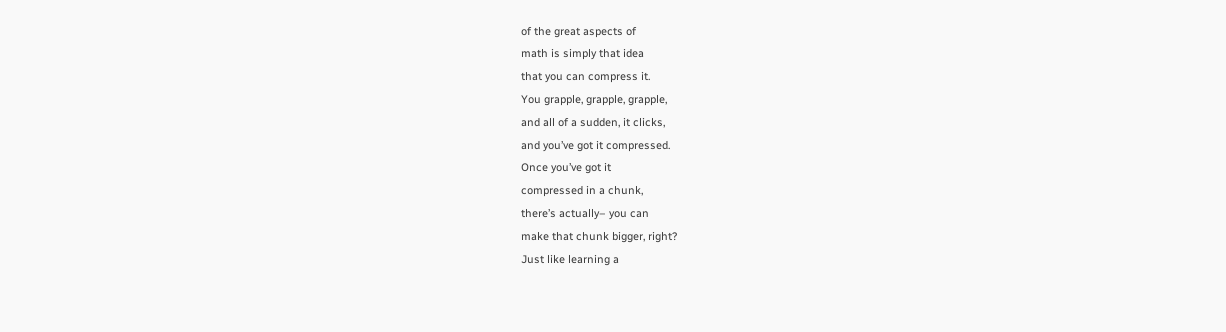of the great aspects of
math is simply that idea
that you can compress it.
You grapple, grapple, grapple,
and all of a sudden, it clicks,
and you’ve got it compressed.
Once you’ve got it
compressed in a chunk,
there’s actually– you can
make that chunk bigger, right?
Just like learning a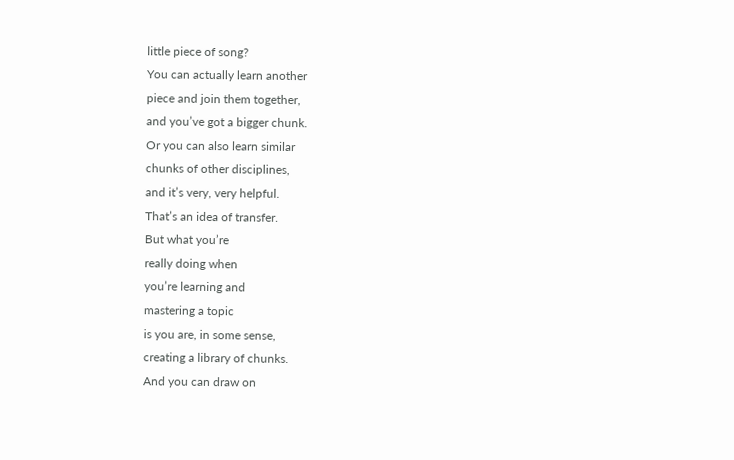little piece of song?
You can actually learn another
piece and join them together,
and you’ve got a bigger chunk.
Or you can also learn similar
chunks of other disciplines,
and it’s very, very helpful.
That’s an idea of transfer.
But what you’re
really doing when
you’re learning and
mastering a topic
is you are, in some sense,
creating a library of chunks.
And you can draw on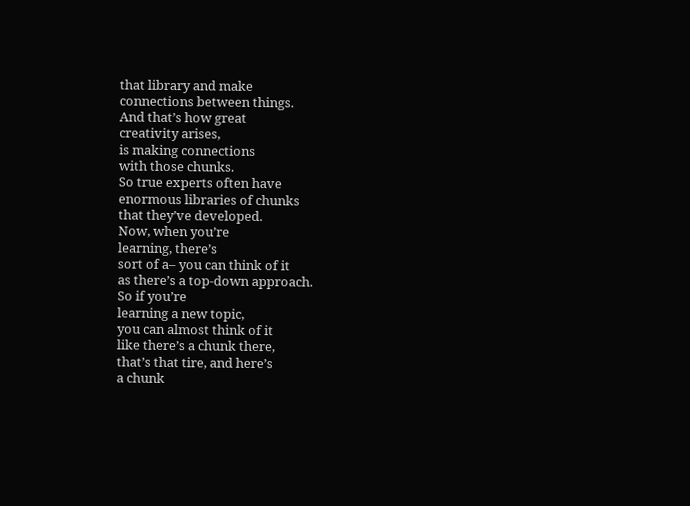that library and make
connections between things.
And that’s how great
creativity arises,
is making connections
with those chunks.
So true experts often have
enormous libraries of chunks
that they’ve developed.
Now, when you’re
learning, there’s
sort of a– you can think of it
as there’s a top-down approach.
So if you’re
learning a new topic,
you can almost think of it
like there’s a chunk there,
that’s that tire, and here’s
a chunk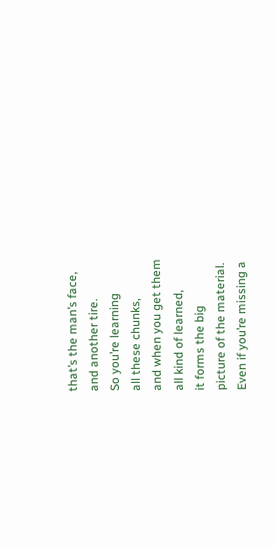that’s the man’s face,
and another tire.
So you’re learning
all these chunks,
and when you get them
all kind of learned,
it forms the big
picture of the material.
Even if you’re missing a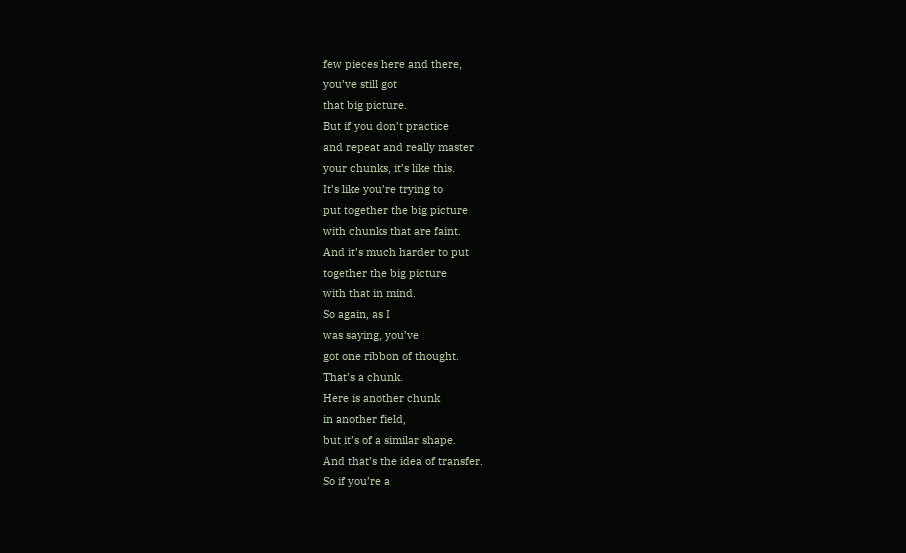few pieces here and there,
you’ve still got
that big picture.
But if you don’t practice
and repeat and really master
your chunks, it’s like this.
It’s like you’re trying to
put together the big picture
with chunks that are faint.
And it’s much harder to put
together the big picture
with that in mind.
So again, as I
was saying, you’ve
got one ribbon of thought.
That’s a chunk.
Here is another chunk
in another field,
but it’s of a similar shape.
And that’s the idea of transfer.
So if you’re a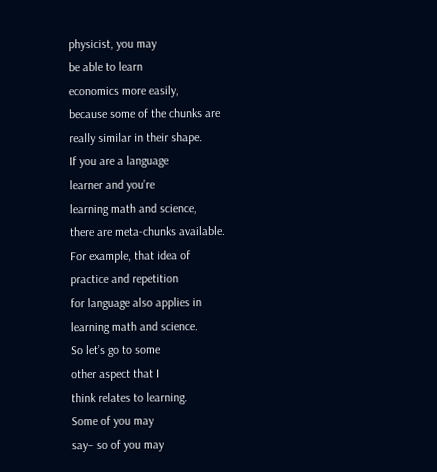physicist, you may
be able to learn
economics more easily,
because some of the chunks are
really similar in their shape.
If you are a language
learner and you’re
learning math and science,
there are meta-chunks available.
For example, that idea of
practice and repetition
for language also applies in
learning math and science.
So let’s go to some
other aspect that I
think relates to learning.
Some of you may
say– so of you may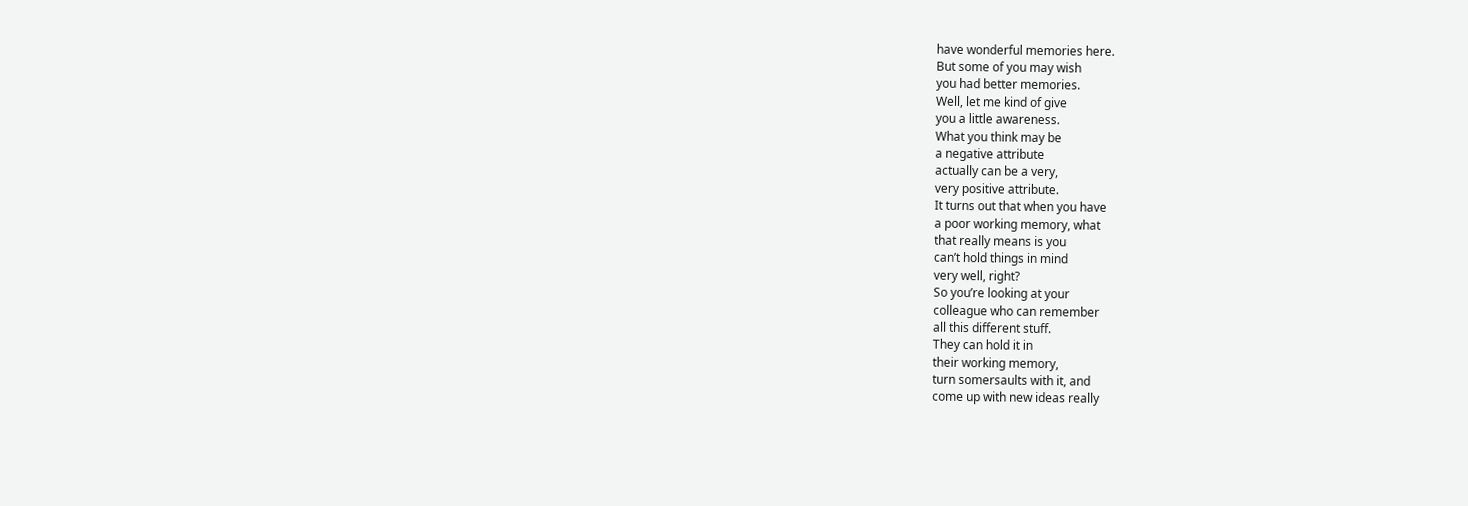have wonderful memories here.
But some of you may wish
you had better memories.
Well, let me kind of give
you a little awareness.
What you think may be
a negative attribute
actually can be a very,
very positive attribute.
It turns out that when you have
a poor working memory, what
that really means is you
can’t hold things in mind
very well, right?
So you’re looking at your
colleague who can remember
all this different stuff.
They can hold it in
their working memory,
turn somersaults with it, and
come up with new ideas really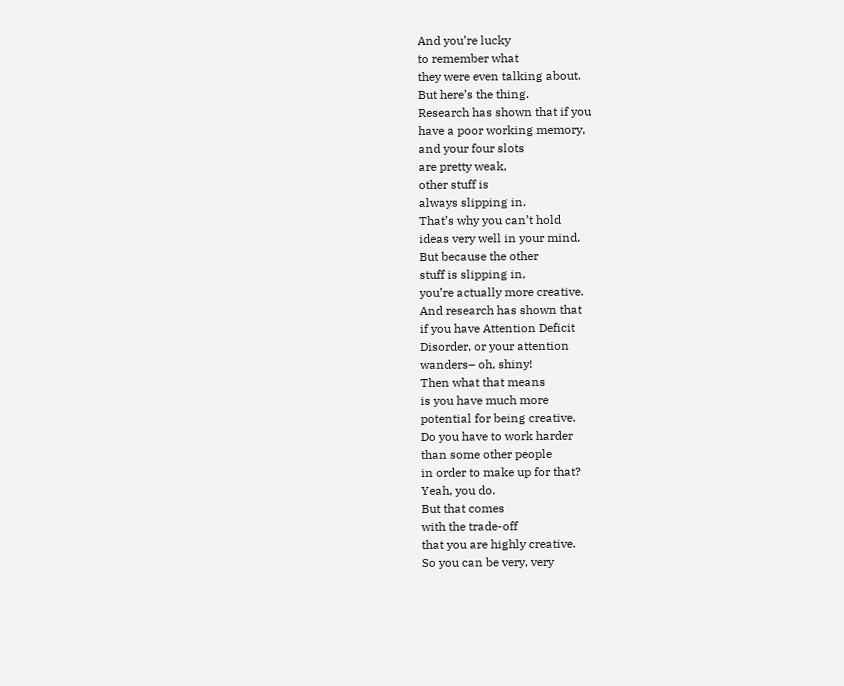And you’re lucky
to remember what
they were even talking about.
But here’s the thing.
Research has shown that if you
have a poor working memory,
and your four slots
are pretty weak,
other stuff is
always slipping in.
That’s why you can’t hold
ideas very well in your mind.
But because the other
stuff is slipping in,
you’re actually more creative.
And research has shown that
if you have Attention Deficit
Disorder, or your attention
wanders– oh, shiny!
Then what that means
is you have much more
potential for being creative.
Do you have to work harder
than some other people
in order to make up for that?
Yeah, you do.
But that comes
with the trade-off
that you are highly creative.
So you can be very, very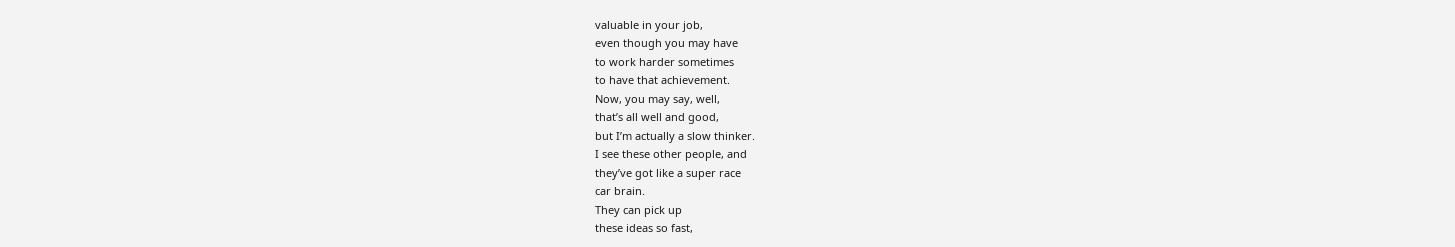valuable in your job,
even though you may have
to work harder sometimes
to have that achievement.
Now, you may say, well,
that’s all well and good,
but I’m actually a slow thinker.
I see these other people, and
they’ve got like a super race
car brain.
They can pick up
these ideas so fast,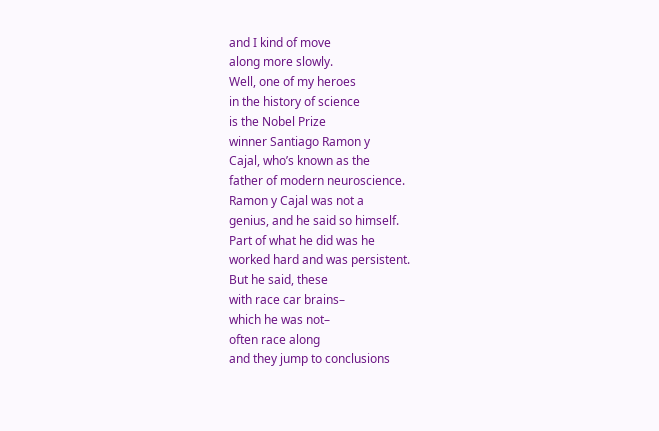and I kind of move
along more slowly.
Well, one of my heroes
in the history of science
is the Nobel Prize
winner Santiago Ramon y
Cajal, who’s known as the
father of modern neuroscience.
Ramon y Cajal was not a
genius, and he said so himself.
Part of what he did was he
worked hard and was persistent.
But he said, these
with race car brains–
which he was not–
often race along
and they jump to conclusions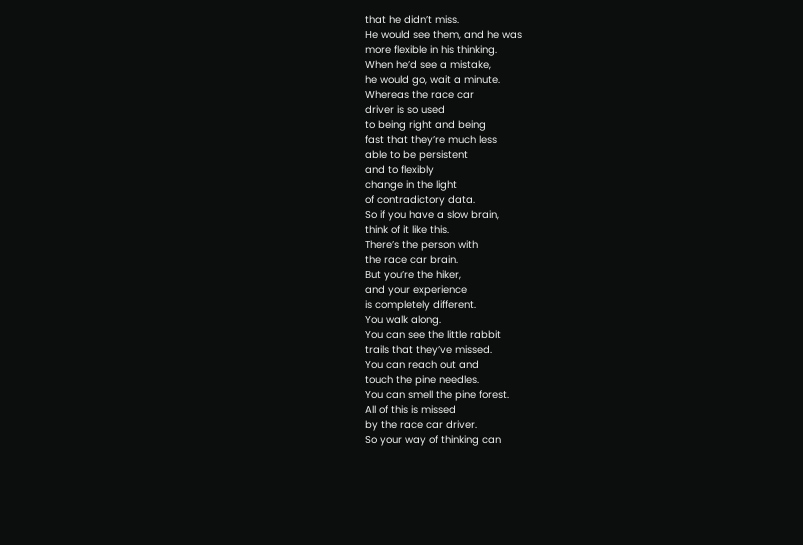that he didn’t miss.
He would see them, and he was
more flexible in his thinking.
When he’d see a mistake,
he would go, wait a minute.
Whereas the race car
driver is so used
to being right and being
fast that they’re much less
able to be persistent
and to flexibly
change in the light
of contradictory data.
So if you have a slow brain,
think of it like this.
There’s the person with
the race car brain.
But you’re the hiker,
and your experience
is completely different.
You walk along.
You can see the little rabbit
trails that they’ve missed.
You can reach out and
touch the pine needles.
You can smell the pine forest.
All of this is missed
by the race car driver.
So your way of thinking can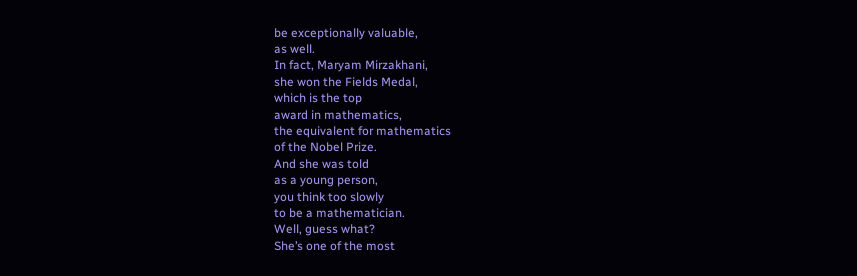be exceptionally valuable,
as well.
In fact, Maryam Mirzakhani,
she won the Fields Medal,
which is the top
award in mathematics,
the equivalent for mathematics
of the Nobel Prize.
And she was told
as a young person,
you think too slowly
to be a mathematician.
Well, guess what?
She’s one of the most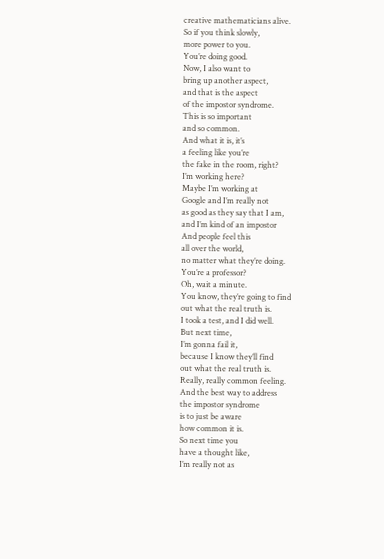creative mathematicians alive.
So if you think slowly,
more power to you.
You’re doing good.
Now, I also want to
bring up another aspect,
and that is the aspect
of the impostor syndrome.
This is so important
and so common.
And what it is, it’s
a feeling like you’re
the fake in the room, right?
I’m working here?
Maybe I’m working at
Google and I’m really not
as good as they say that I am,
and I’m kind of an impostor
And people feel this
all over the world,
no matter what they’re doing.
You’re a professor?
Oh, wait a minute.
You know, they’re going to find
out what the real truth is.
I took a test, and I did well.
But next time,
I’m gonna fail it,
because I know they’ll find
out what the real truth is.
Really, really common feeling.
And the best way to address
the impostor syndrome
is to just be aware
how common it is.
So next time you
have a thought like,
I’m really not as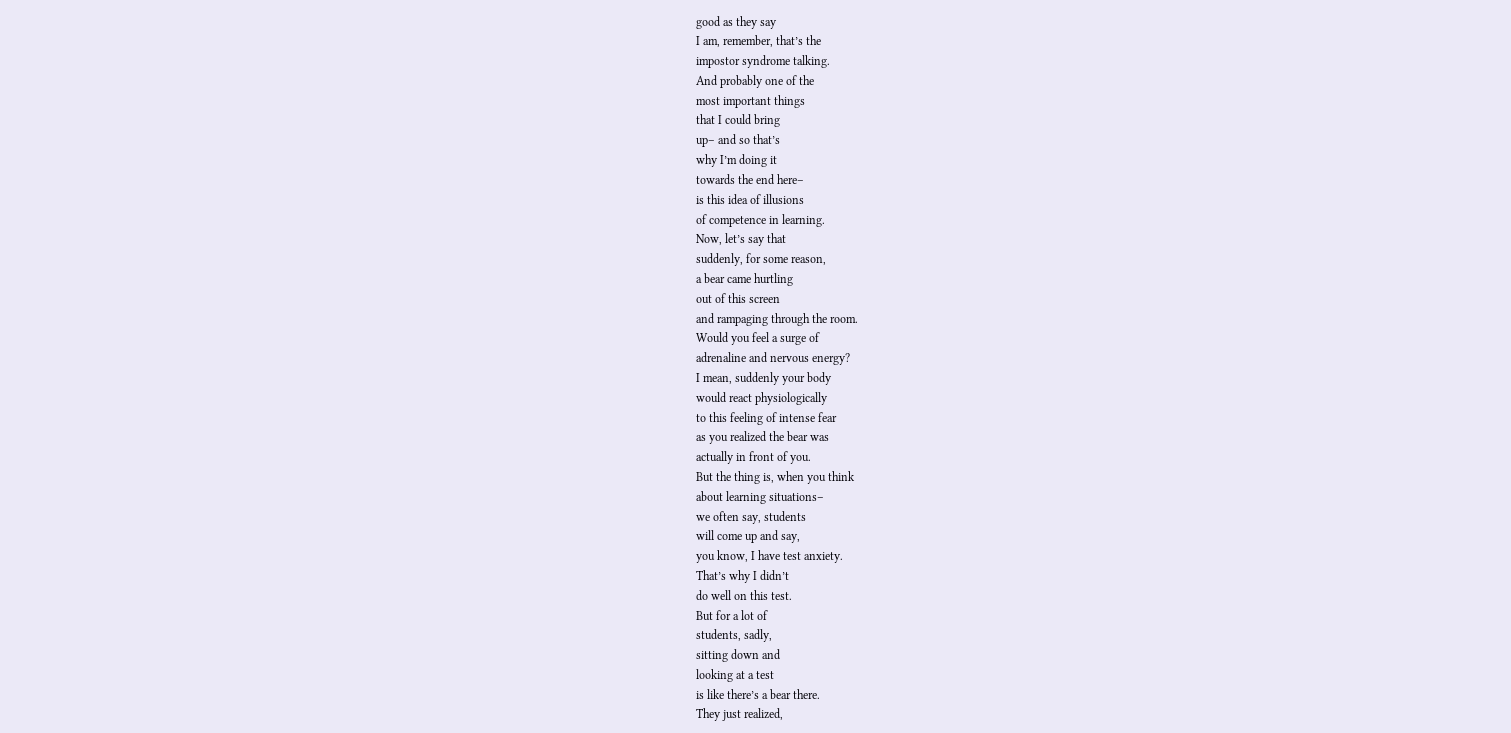good as they say
I am, remember, that’s the
impostor syndrome talking.
And probably one of the
most important things
that I could bring
up– and so that’s
why I’m doing it
towards the end here–
is this idea of illusions
of competence in learning.
Now, let’s say that
suddenly, for some reason,
a bear came hurtling
out of this screen
and rampaging through the room.
Would you feel a surge of
adrenaline and nervous energy?
I mean, suddenly your body
would react physiologically
to this feeling of intense fear
as you realized the bear was
actually in front of you.
But the thing is, when you think
about learning situations–
we often say, students
will come up and say,
you know, I have test anxiety.
That’s why I didn’t
do well on this test.
But for a lot of
students, sadly,
sitting down and
looking at a test
is like there’s a bear there.
They just realized,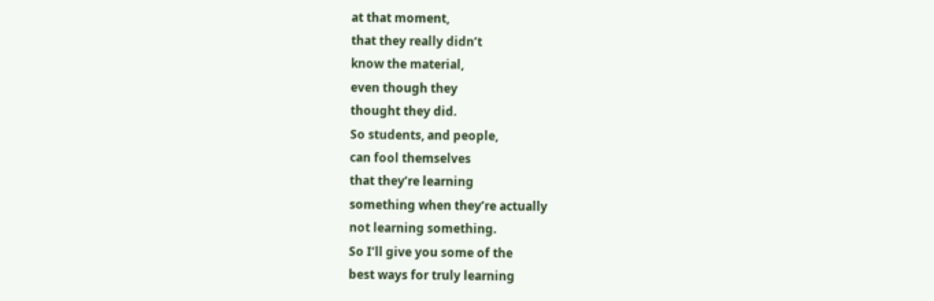at that moment,
that they really didn’t
know the material,
even though they
thought they did.
So students, and people,
can fool themselves
that they’re learning
something when they’re actually
not learning something.
So I’ll give you some of the
best ways for truly learning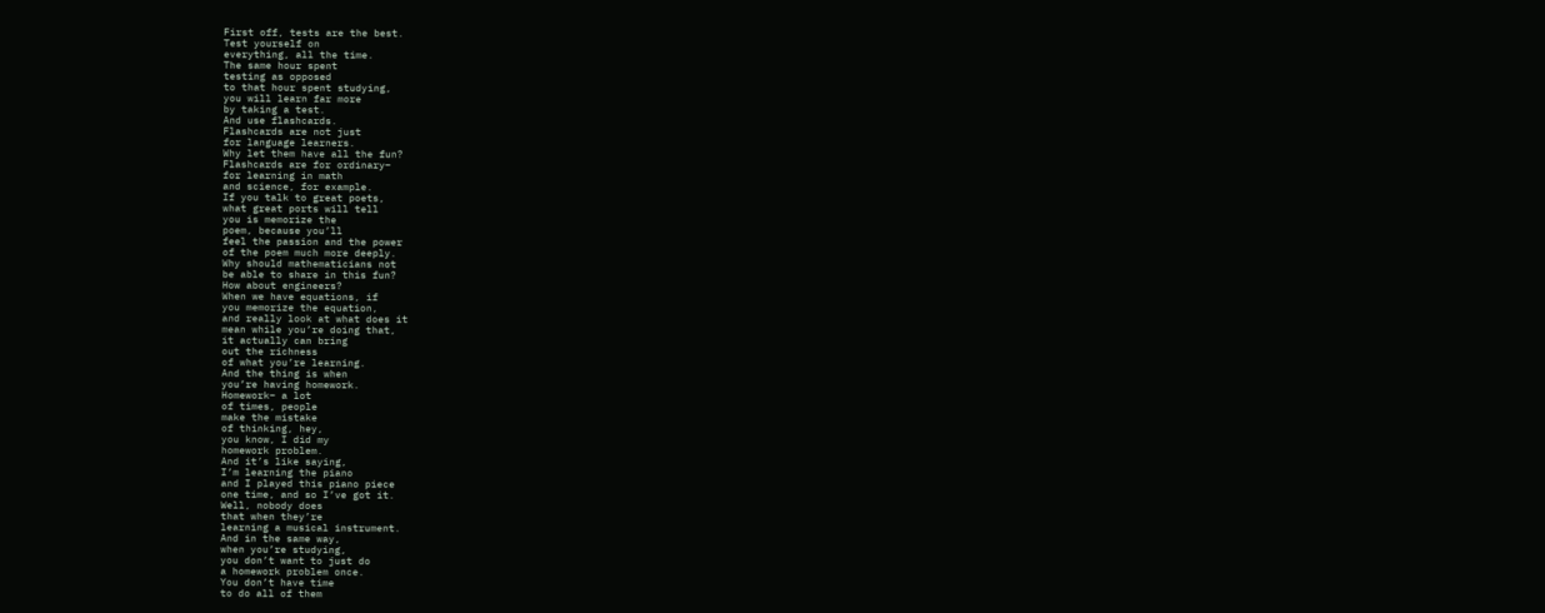First off, tests are the best.
Test yourself on
everything, all the time.
The same hour spent
testing as opposed
to that hour spent studying,
you will learn far more
by taking a test.
And use flashcards.
Flashcards are not just
for language learners.
Why let them have all the fun?
Flashcards are for ordinary–
for learning in math
and science, for example.
If you talk to great poets,
what great ports will tell
you is memorize the
poem, because you’ll
feel the passion and the power
of the poem much more deeply.
Why should mathematicians not
be able to share in this fun?
How about engineers?
When we have equations, if
you memorize the equation,
and really look at what does it
mean while you’re doing that,
it actually can bring
out the richness
of what you’re learning.
And the thing is when
you’re having homework.
Homework– a lot
of times, people
make the mistake
of thinking, hey,
you know, I did my
homework problem.
And it’s like saying,
I’m learning the piano
and I played this piano piece
one time, and so I’ve got it.
Well, nobody does
that when they’re
learning a musical instrument.
And in the same way,
when you’re studying,
you don’t want to just do
a homework problem once.
You don’t have time
to do all of them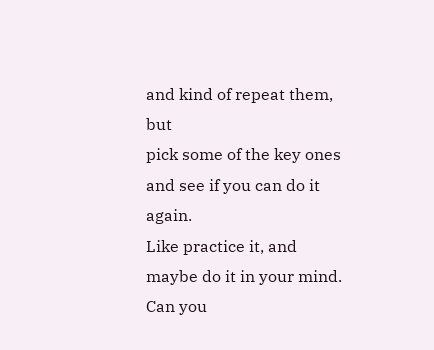and kind of repeat them, but
pick some of the key ones
and see if you can do it again.
Like practice it, and
maybe do it in your mind.
Can you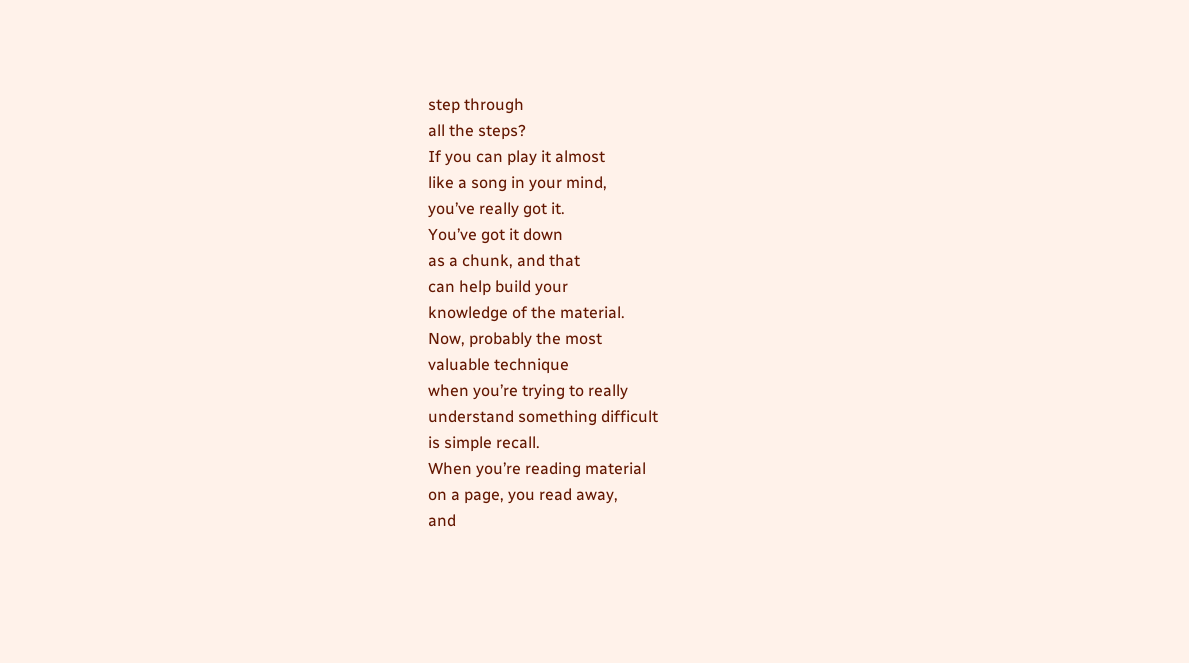step through
all the steps?
If you can play it almost
like a song in your mind,
you’ve really got it.
You’ve got it down
as a chunk, and that
can help build your
knowledge of the material.
Now, probably the most
valuable technique
when you’re trying to really
understand something difficult
is simple recall.
When you’re reading material
on a page, you read away,
and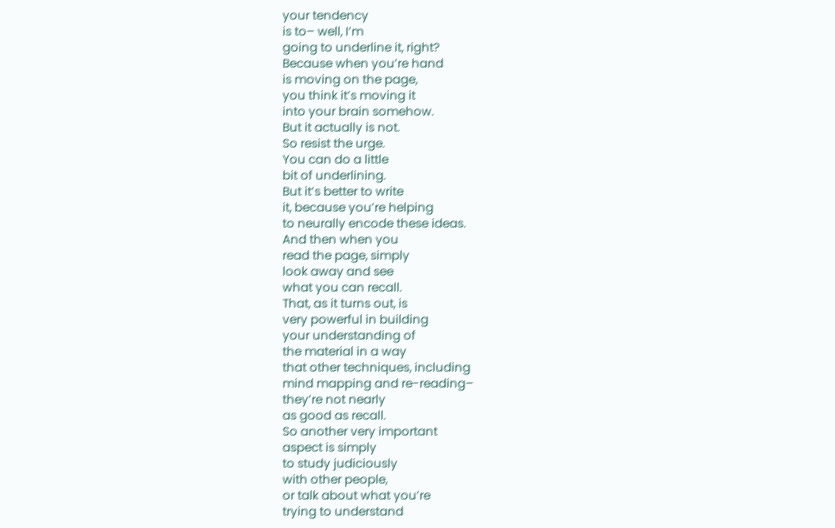your tendency
is to– well, I’m
going to underline it, right?
Because when you’re hand
is moving on the page,
you think it’s moving it
into your brain somehow.
But it actually is not.
So resist the urge.
You can do a little
bit of underlining.
But it’s better to write
it, because you’re helping
to neurally encode these ideas.
And then when you
read the page, simply
look away and see
what you can recall.
That, as it turns out, is
very powerful in building
your understanding of
the material in a way
that other techniques, including
mind mapping and re-reading–
they’re not nearly
as good as recall.
So another very important
aspect is simply
to study judiciously
with other people,
or talk about what you’re
trying to understand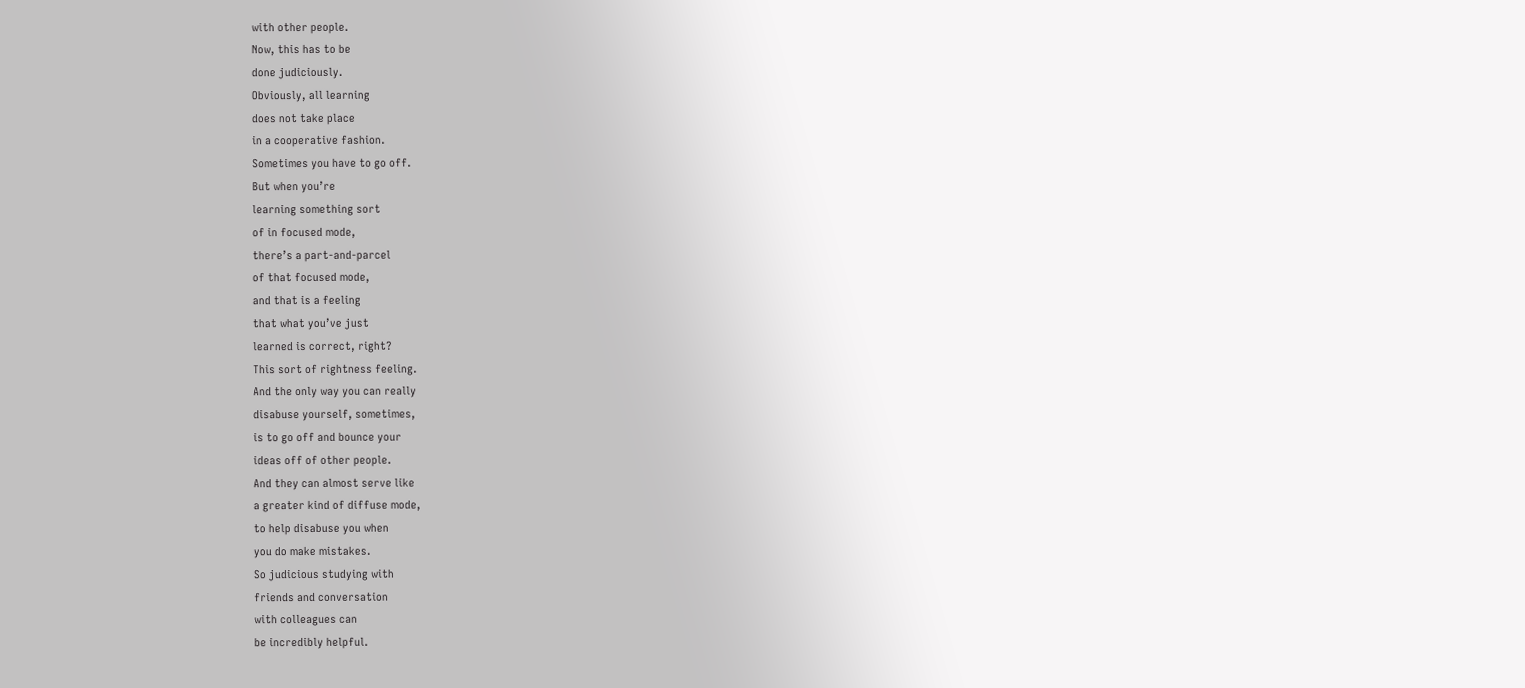with other people.
Now, this has to be
done judiciously.
Obviously, all learning
does not take place
in a cooperative fashion.
Sometimes you have to go off.
But when you’re
learning something sort
of in focused mode,
there’s a part-and-parcel
of that focused mode,
and that is a feeling
that what you’ve just
learned is correct, right?
This sort of rightness feeling.
And the only way you can really
disabuse yourself, sometimes,
is to go off and bounce your
ideas off of other people.
And they can almost serve like
a greater kind of diffuse mode,
to help disabuse you when
you do make mistakes.
So judicious studying with
friends and conversation
with colleagues can
be incredibly helpful.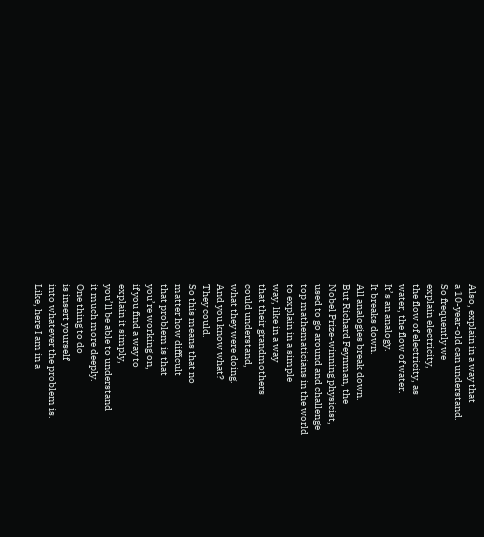Also, explain in a way that
a 10-year-old can understand.
So frequently we
explain electricity,
the flow of electricity, as
water, the flow of water.
It’s an analogy.
It breaks down.
All analogies break down.
But Richard Feynman, the
Nobel Prize-winning physicist,
used to go around and challenge
top mathematicians in the world
to explain in a simple
way, like in a way
that their grandmothers
could understand,
what they were doing.
And you know what?
They could.
So this means that no
matter how difficult
that problem is that
you’re working on,
if you find a way to
explain it simply,
you’ll be able to understand
it much more deeply.
One thing to do
is insert yourself
into whatever the problem is.
Like, here I am in a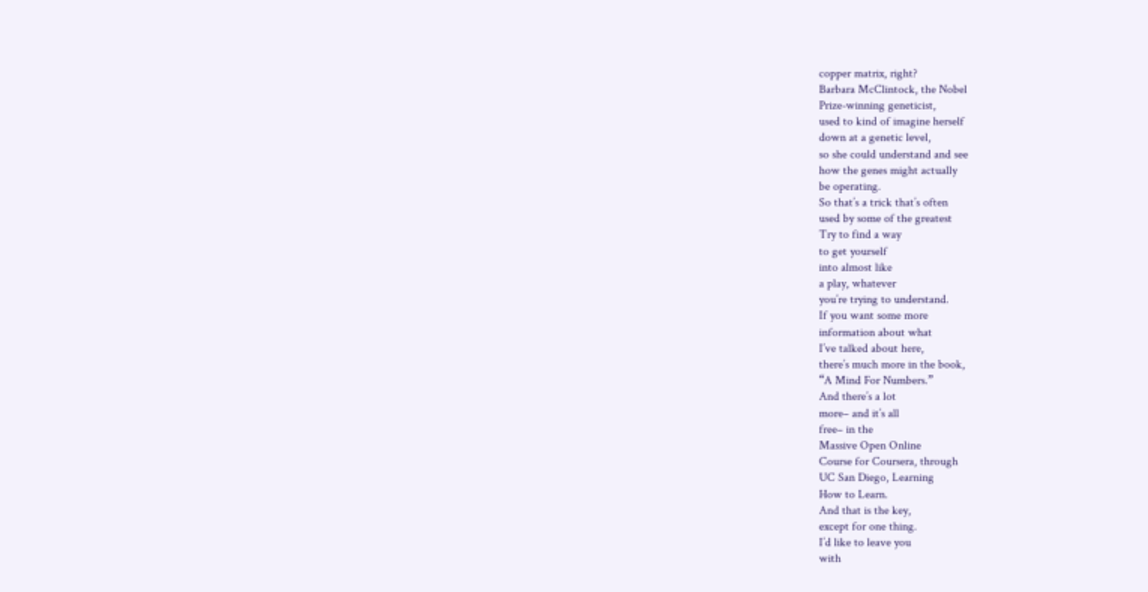copper matrix, right?
Barbara McClintock, the Nobel
Prize-winning geneticist,
used to kind of imagine herself
down at a genetic level,
so she could understand and see
how the genes might actually
be operating.
So that’s a trick that’s often
used by some of the greatest
Try to find a way
to get yourself
into almost like
a play, whatever
you’re trying to understand.
If you want some more
information about what
I’ve talked about here,
there’s much more in the book,
“A Mind For Numbers.”
And there’s a lot
more– and it’s all
free– in the
Massive Open Online
Course for Coursera, through
UC San Diego, Learning
How to Learn.
And that is the key,
except for one thing.
I’d like to leave you
with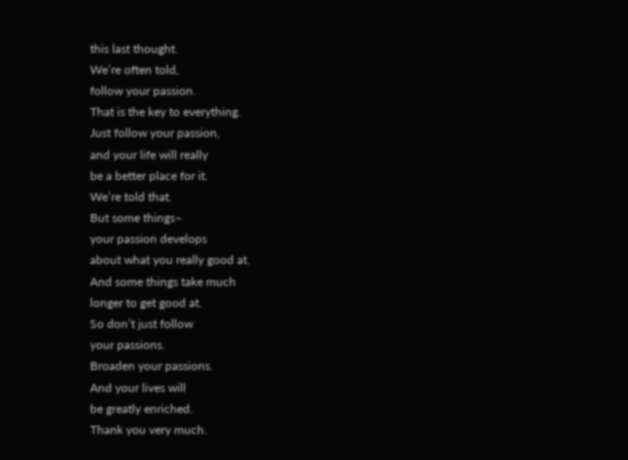this last thought.
We’re often told,
follow your passion.
That is the key to everything.
Just follow your passion,
and your life will really
be a better place for it.
We’re told that.
But some things–
your passion develops
about what you really good at.
And some things take much
longer to get good at.
So don’t just follow
your passions.
Broaden your passions.
And your lives will
be greatly enriched.
Thank you very much.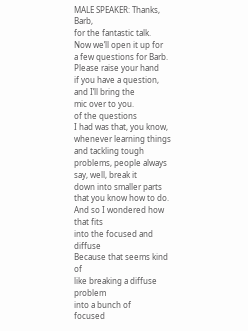MALE SPEAKER: Thanks, Barb,
for the fantastic talk.
Now we’ll open it up for
a few questions for Barb.
Please raise your hand
if you have a question,
and I’ll bring the
mic over to you.
of the questions
I had was that, you know,
whenever learning things
and tackling tough
problems, people always
say, well, break it
down into smaller parts
that you know how to do.
And so I wondered how that fits
into the focused and diffuse
Because that seems kind of
like breaking a diffuse problem
into a bunch of
focused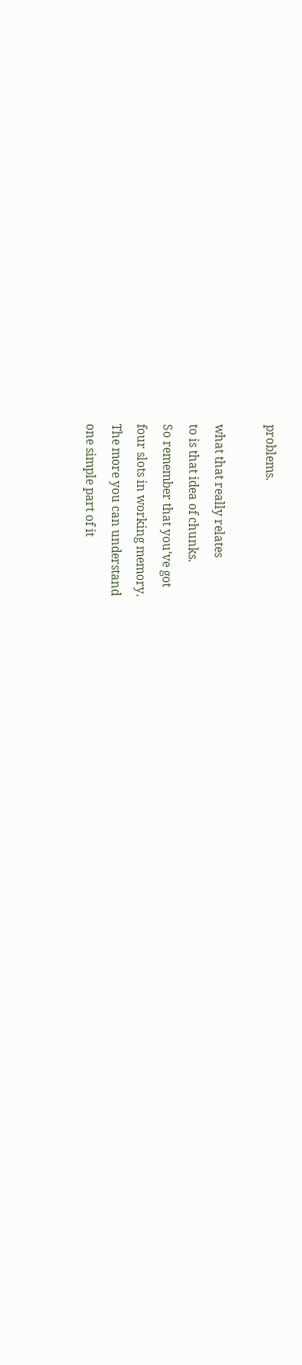problems.

what that really relates
to is that idea of chunks.
So remember that you’ve got
four slots in working memory.
The more you can understand
one simple part of it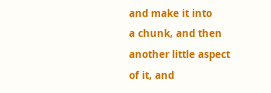and make it into
a chunk, and then
another little aspect
of it, and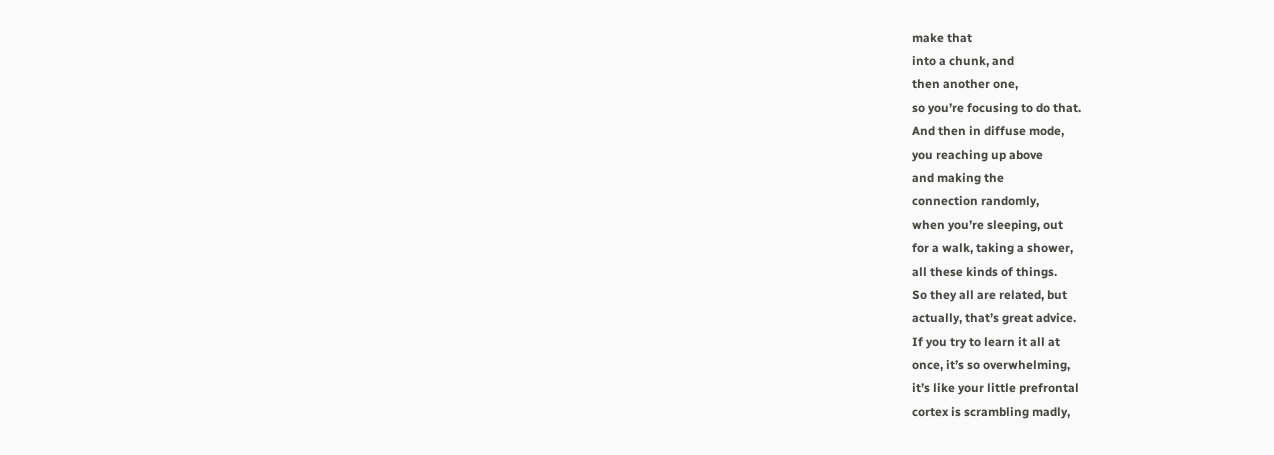make that
into a chunk, and
then another one,
so you’re focusing to do that.
And then in diffuse mode,
you reaching up above
and making the
connection randomly,
when you’re sleeping, out
for a walk, taking a shower,
all these kinds of things.
So they all are related, but
actually, that’s great advice.
If you try to learn it all at
once, it’s so overwhelming,
it’s like your little prefrontal
cortex is scrambling madly,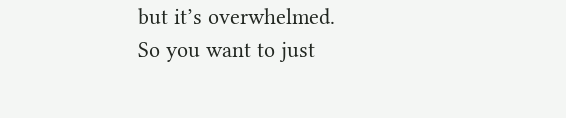but it’s overwhelmed.
So you want to just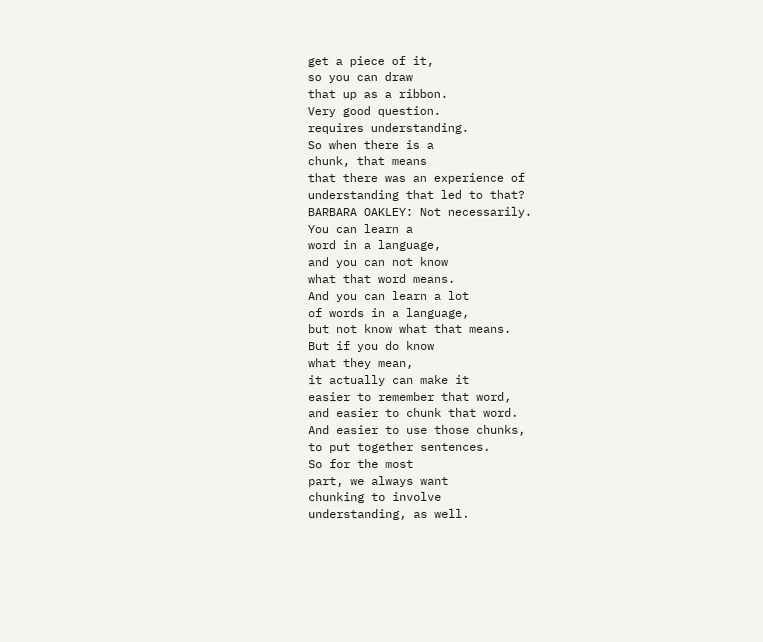get a piece of it,
so you can draw
that up as a ribbon.
Very good question.
requires understanding.
So when there is a
chunk, that means
that there was an experience of
understanding that led to that?
BARBARA OAKLEY: Not necessarily.
You can learn a
word in a language,
and you can not know
what that word means.
And you can learn a lot
of words in a language,
but not know what that means.
But if you do know
what they mean,
it actually can make it
easier to remember that word,
and easier to chunk that word.
And easier to use those chunks,
to put together sentences.
So for the most
part, we always want
chunking to involve
understanding, as well.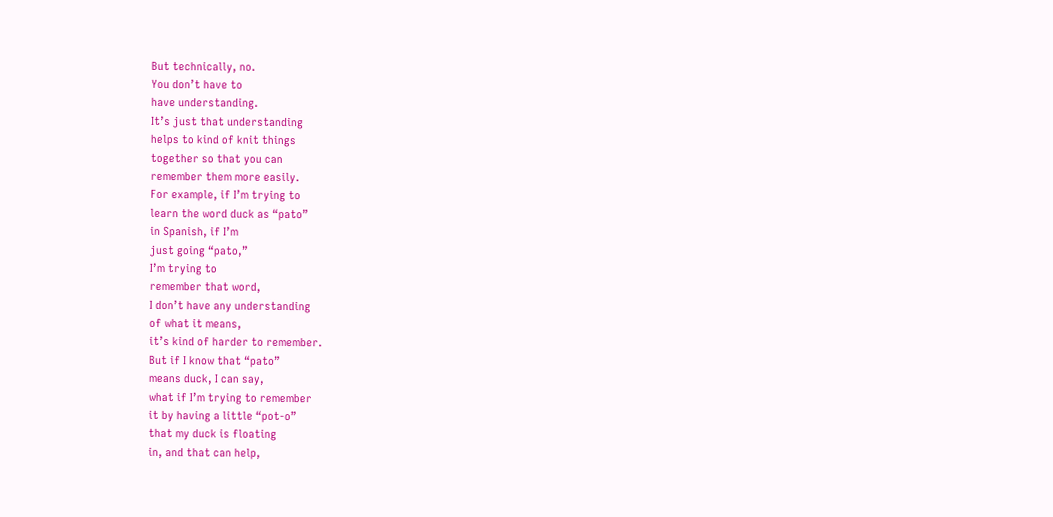But technically, no.
You don’t have to
have understanding.
It’s just that understanding
helps to kind of knit things
together so that you can
remember them more easily.
For example, if I’m trying to
learn the word duck as “pato”
in Spanish, if I’m
just going “pato,”
I’m trying to
remember that word,
I don’t have any understanding
of what it means,
it’s kind of harder to remember.
But if I know that “pato”
means duck, I can say,
what if I’m trying to remember
it by having a little “pot-o”
that my duck is floating
in, and that can help,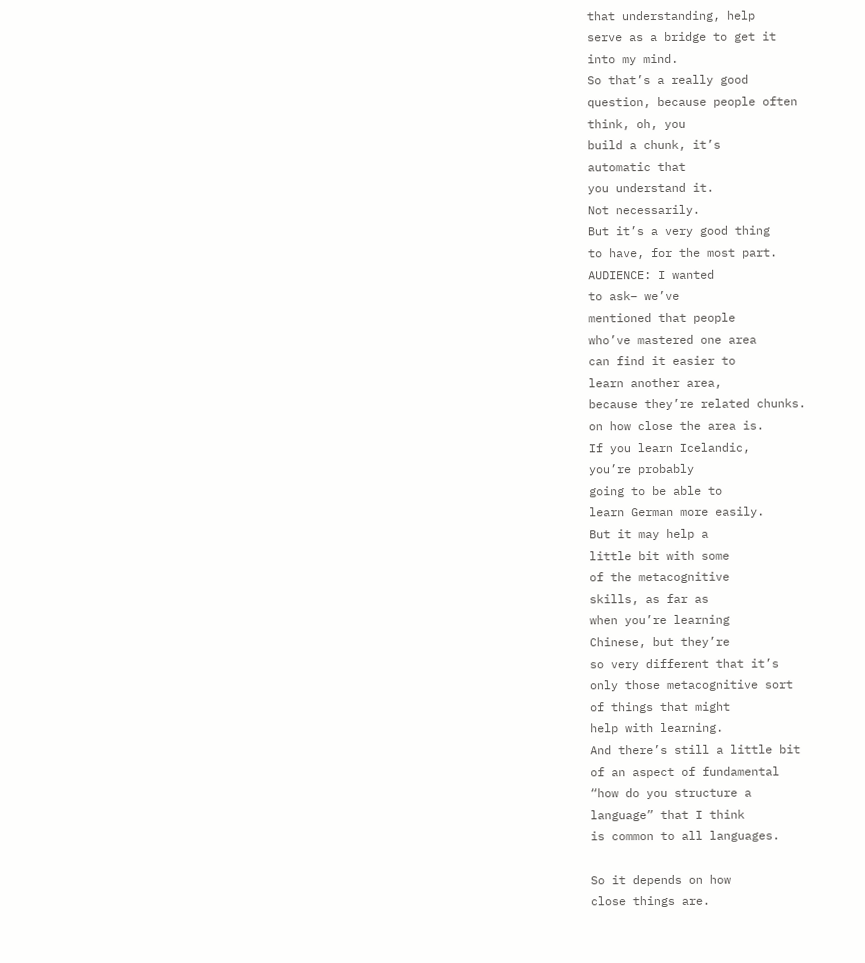that understanding, help
serve as a bridge to get it
into my mind.
So that’s a really good
question, because people often
think, oh, you
build a chunk, it’s
automatic that
you understand it.
Not necessarily.
But it’s a very good thing
to have, for the most part.
AUDIENCE: I wanted
to ask– we’ve
mentioned that people
who’ve mastered one area
can find it easier to
learn another area,
because they’re related chunks.
on how close the area is.
If you learn Icelandic,
you’re probably
going to be able to
learn German more easily.
But it may help a
little bit with some
of the metacognitive
skills, as far as
when you’re learning
Chinese, but they’re
so very different that it’s
only those metacognitive sort
of things that might
help with learning.
And there’s still a little bit
of an aspect of fundamental
“how do you structure a
language” that I think
is common to all languages.

So it depends on how
close things are.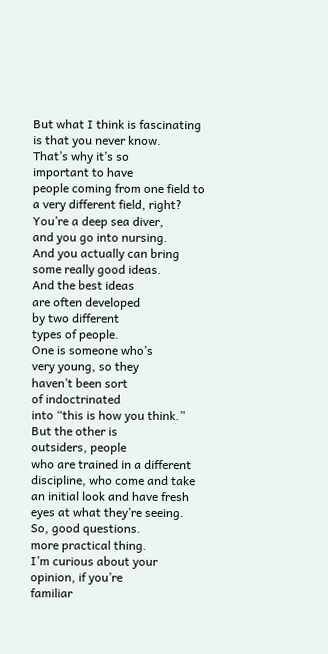But what I think is fascinating
is that you never know.
That’s why it’s so
important to have
people coming from one field to
a very different field, right?
You’re a deep sea diver,
and you go into nursing.
And you actually can bring
some really good ideas.
And the best ideas
are often developed
by two different
types of people.
One is someone who’s
very young, so they
haven’t been sort
of indoctrinated
into “this is how you think.”
But the other is
outsiders, people
who are trained in a different
discipline, who come and take
an initial look and have fresh
eyes at what they’re seeing.
So, good questions.
more practical thing.
I’m curious about your
opinion, if you’re
familiar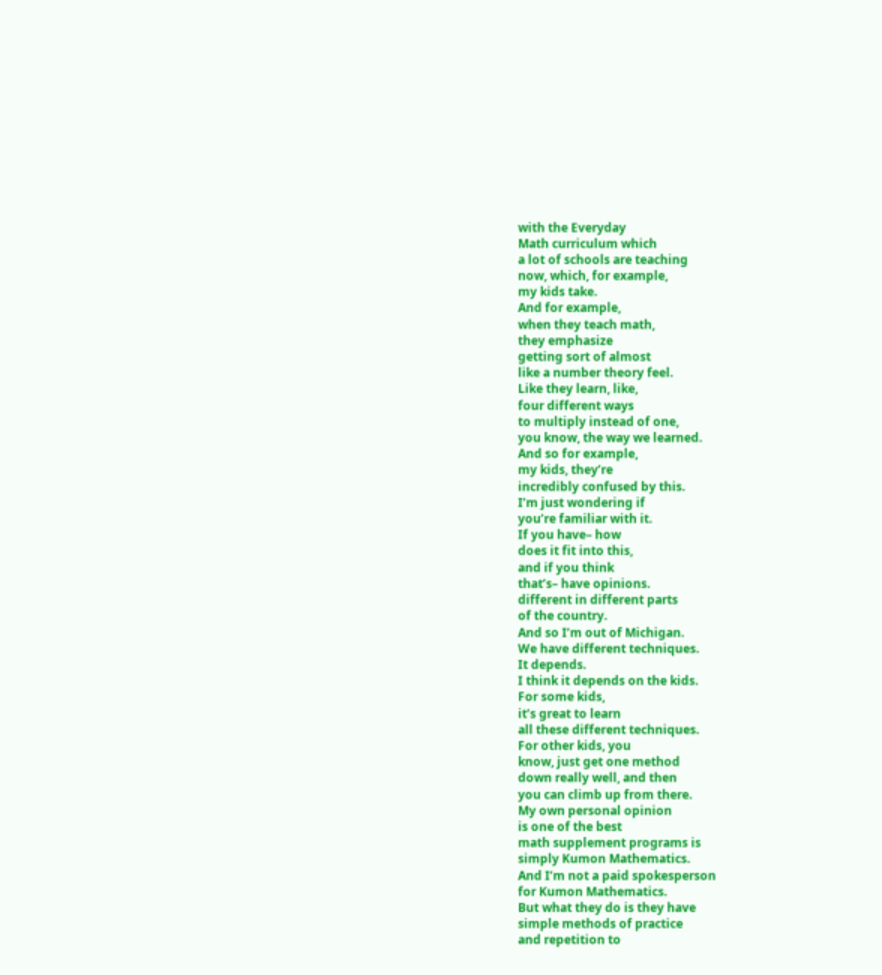with the Everyday
Math curriculum which
a lot of schools are teaching
now, which, for example,
my kids take.
And for example,
when they teach math,
they emphasize
getting sort of almost
like a number theory feel.
Like they learn, like,
four different ways
to multiply instead of one,
you know, the way we learned.
And so for example,
my kids, they’re
incredibly confused by this.
I’m just wondering if
you’re familiar with it.
If you have– how
does it fit into this,
and if you think
that’s– have opinions.
different in different parts
of the country.
And so I’m out of Michigan.
We have different techniques.
It depends.
I think it depends on the kids.
For some kids,
it’s great to learn
all these different techniques.
For other kids, you
know, just get one method
down really well, and then
you can climb up from there.
My own personal opinion
is one of the best
math supplement programs is
simply Kumon Mathematics.
And I’m not a paid spokesperson
for Kumon Mathematics.
But what they do is they have
simple methods of practice
and repetition to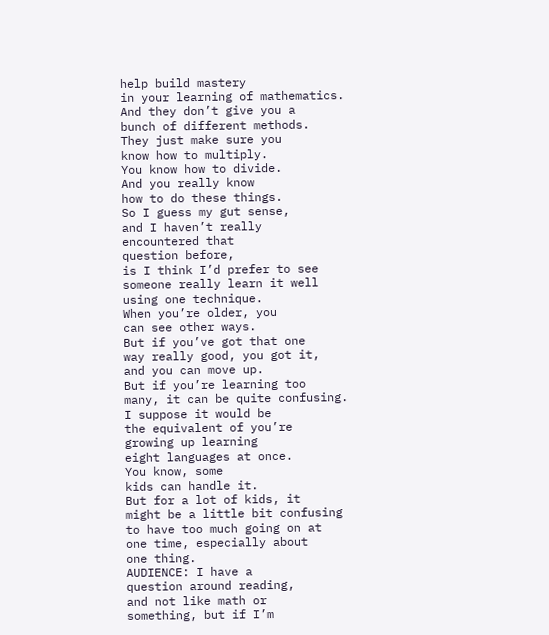help build mastery
in your learning of mathematics.
And they don’t give you a
bunch of different methods.
They just make sure you
know how to multiply.
You know how to divide.
And you really know
how to do these things.
So I guess my gut sense,
and I haven’t really
encountered that
question before,
is I think I’d prefer to see
someone really learn it well
using one technique.
When you’re older, you
can see other ways.
But if you’ve got that one
way really good, you got it,
and you can move up.
But if you’re learning too
many, it can be quite confusing.
I suppose it would be
the equivalent of you’re
growing up learning
eight languages at once.
You know, some
kids can handle it.
But for a lot of kids, it
might be a little bit confusing
to have too much going on at
one time, especially about
one thing.
AUDIENCE: I have a
question around reading,
and not like math or
something, but if I’m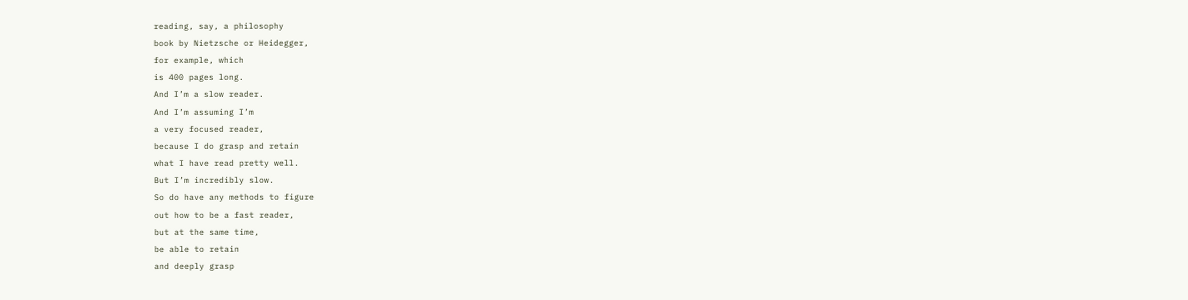reading, say, a philosophy
book by Nietzsche or Heidegger,
for example, which
is 400 pages long.
And I’m a slow reader.
And I’m assuming I’m
a very focused reader,
because I do grasp and retain
what I have read pretty well.
But I’m incredibly slow.
So do have any methods to figure
out how to be a fast reader,
but at the same time,
be able to retain
and deeply grasp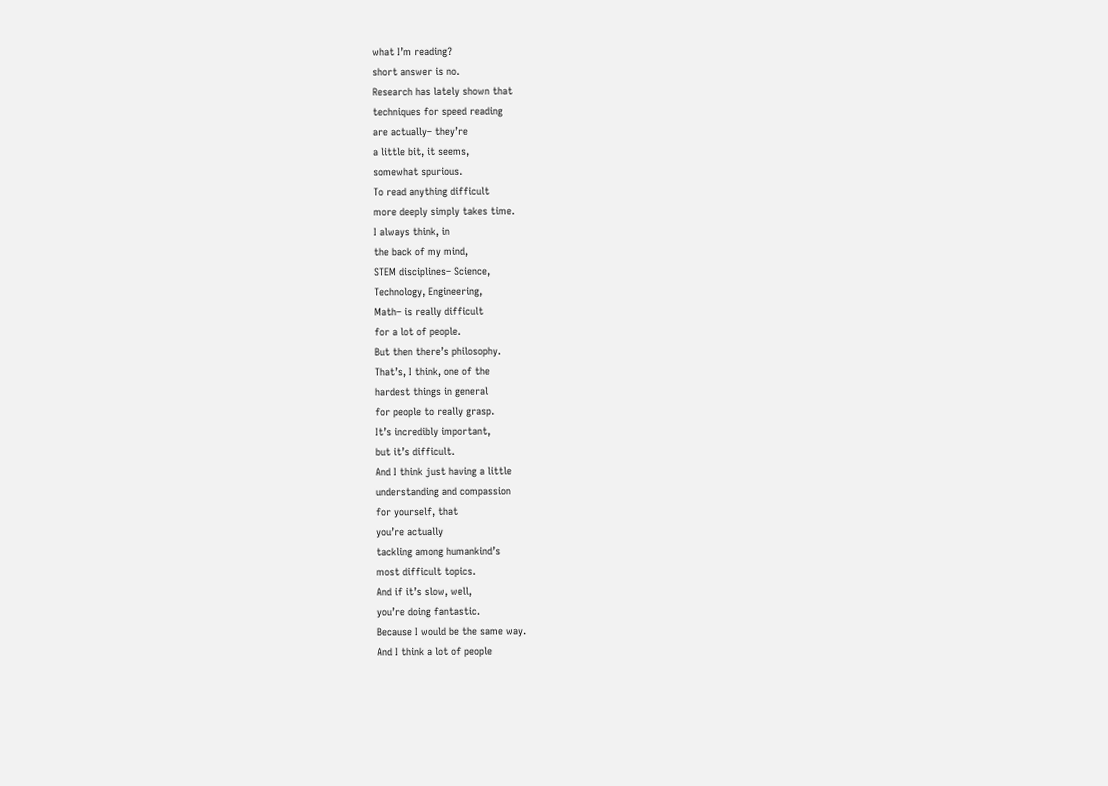what I’m reading?
short answer is no.
Research has lately shown that
techniques for speed reading
are actually– they’re
a little bit, it seems,
somewhat spurious.
To read anything difficult
more deeply simply takes time.
I always think, in
the back of my mind,
STEM disciplines– Science,
Technology, Engineering,
Math– is really difficult
for a lot of people.
But then there’s philosophy.
That’s, I think, one of the
hardest things in general
for people to really grasp.
It’s incredibly important,
but it’s difficult.
And I think just having a little
understanding and compassion
for yourself, that
you’re actually
tackling among humankind’s
most difficult topics.
And if it’s slow, well,
you’re doing fantastic.
Because I would be the same way.
And I think a lot of people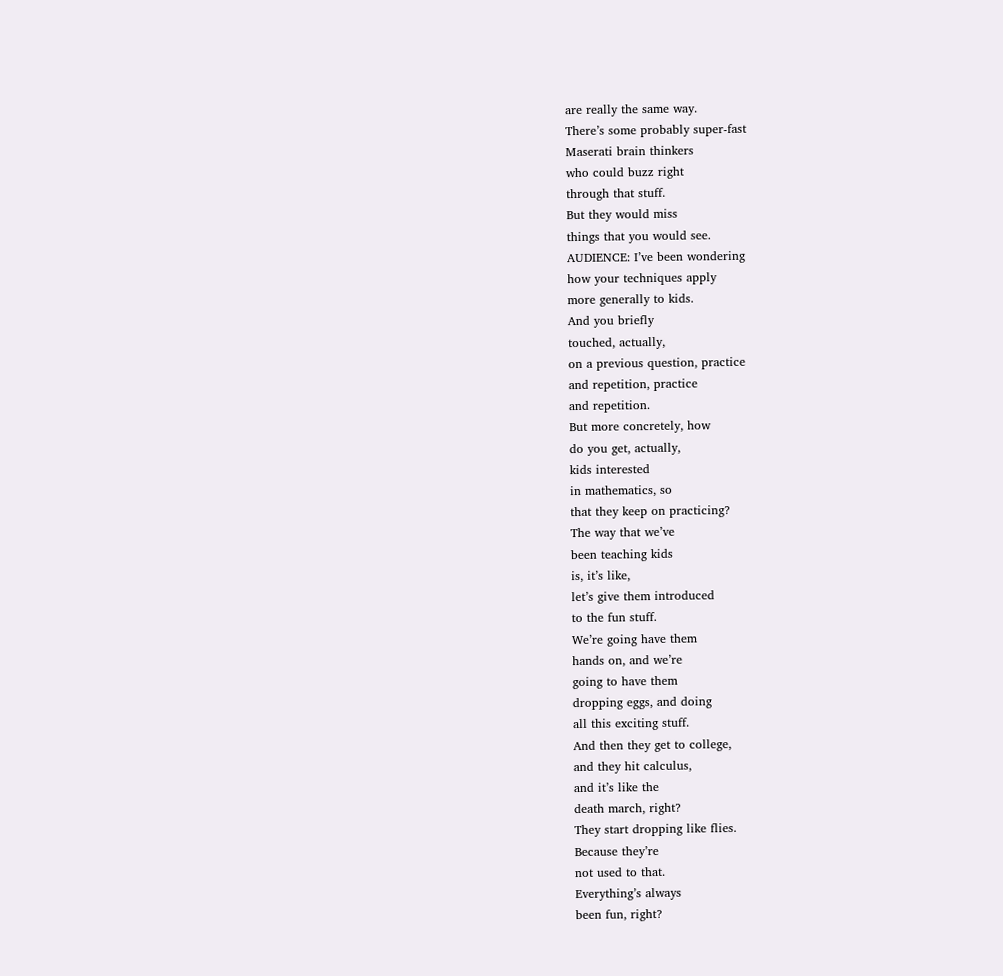are really the same way.
There’s some probably super-fast
Maserati brain thinkers
who could buzz right
through that stuff.
But they would miss
things that you would see.
AUDIENCE: I’ve been wondering
how your techniques apply
more generally to kids.
And you briefly
touched, actually,
on a previous question, practice
and repetition, practice
and repetition.
But more concretely, how
do you get, actually,
kids interested
in mathematics, so
that they keep on practicing?
The way that we’ve
been teaching kids
is, it’s like,
let’s give them introduced
to the fun stuff.
We’re going have them
hands on, and we’re
going to have them
dropping eggs, and doing
all this exciting stuff.
And then they get to college,
and they hit calculus,
and it’s like the
death march, right?
They start dropping like flies.
Because they’re
not used to that.
Everything’s always
been fun, right?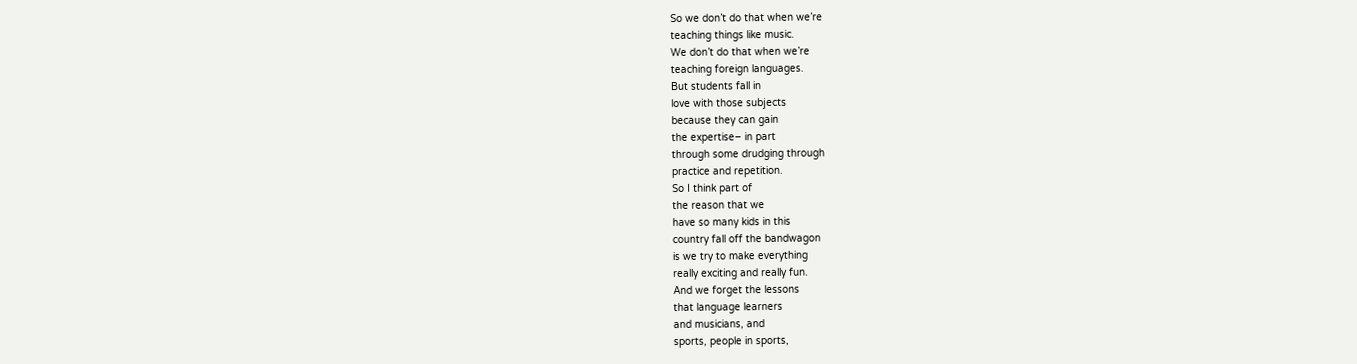So we don’t do that when we’re
teaching things like music.
We don’t do that when we’re
teaching foreign languages.
But students fall in
love with those subjects
because they can gain
the expertise– in part
through some drudging through
practice and repetition.
So I think part of
the reason that we
have so many kids in this
country fall off the bandwagon
is we try to make everything
really exciting and really fun.
And we forget the lessons
that language learners
and musicians, and
sports, people in sports,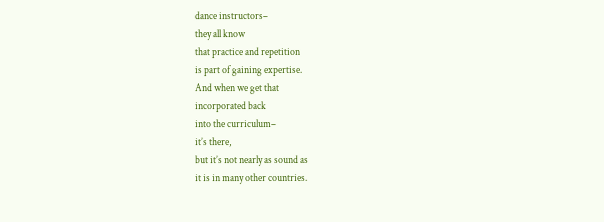dance instructors–
they all know
that practice and repetition
is part of gaining expertise.
And when we get that
incorporated back
into the curriculum–
it’s there,
but it’s not nearly as sound as
it is in many other countries.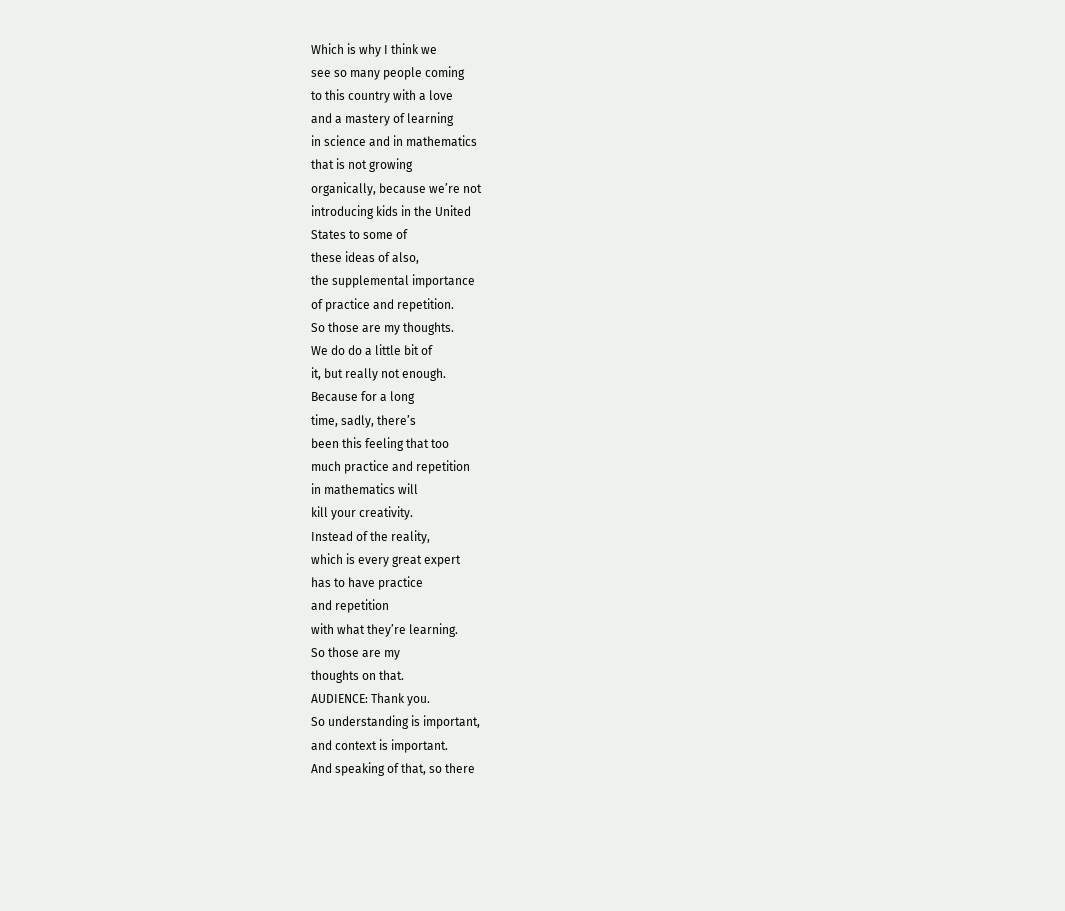Which is why I think we
see so many people coming
to this country with a love
and a mastery of learning
in science and in mathematics
that is not growing
organically, because we’re not
introducing kids in the United
States to some of
these ideas of also,
the supplemental importance
of practice and repetition.
So those are my thoughts.
We do do a little bit of
it, but really not enough.
Because for a long
time, sadly, there’s
been this feeling that too
much practice and repetition
in mathematics will
kill your creativity.
Instead of the reality,
which is every great expert
has to have practice
and repetition
with what they’re learning.
So those are my
thoughts on that.
AUDIENCE: Thank you.
So understanding is important,
and context is important.
And speaking of that, so there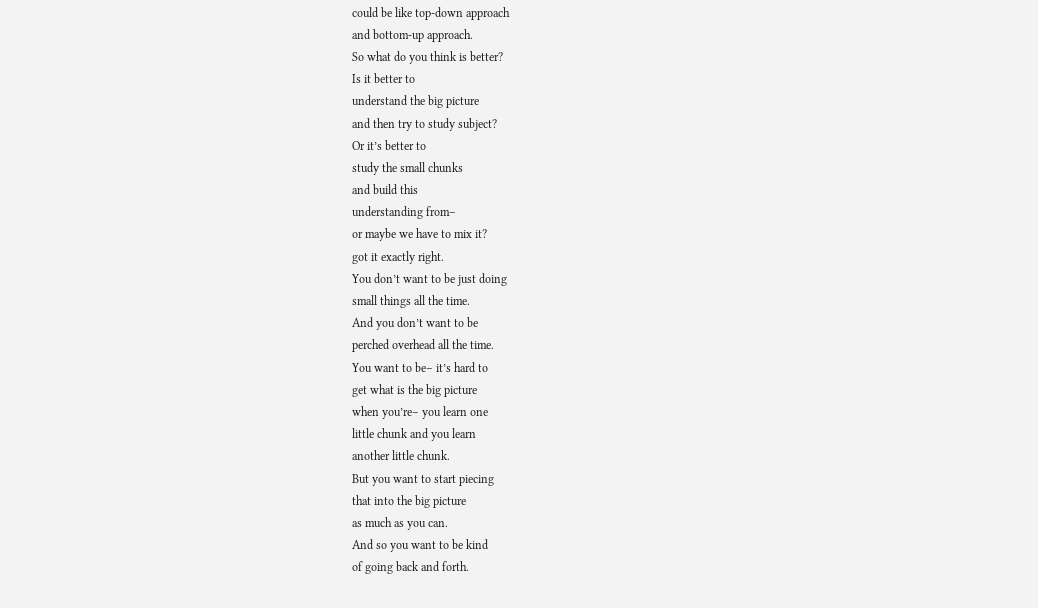could be like top-down approach
and bottom-up approach.
So what do you think is better?
Is it better to
understand the big picture
and then try to study subject?
Or it’s better to
study the small chunks
and build this
understanding from–
or maybe we have to mix it?
got it exactly right.
You don’t want to be just doing
small things all the time.
And you don’t want to be
perched overhead all the time.
You want to be– it’s hard to
get what is the big picture
when you’re– you learn one
little chunk and you learn
another little chunk.
But you want to start piecing
that into the big picture
as much as you can.
And so you want to be kind
of going back and forth.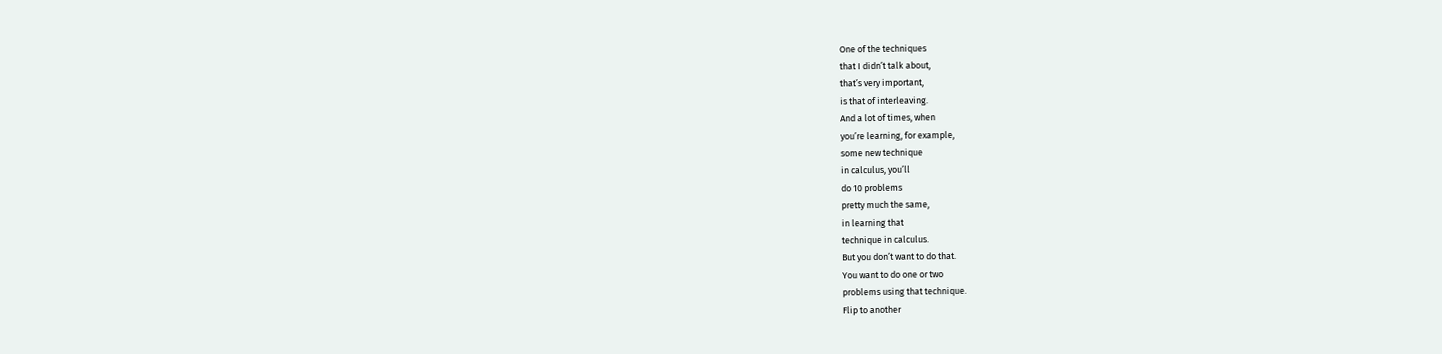One of the techniques
that I didn’t talk about,
that’s very important,
is that of interleaving.
And a lot of times, when
you’re learning, for example,
some new technique
in calculus, you’ll
do 10 problems
pretty much the same,
in learning that
technique in calculus.
But you don’t want to do that.
You want to do one or two
problems using that technique.
Flip to another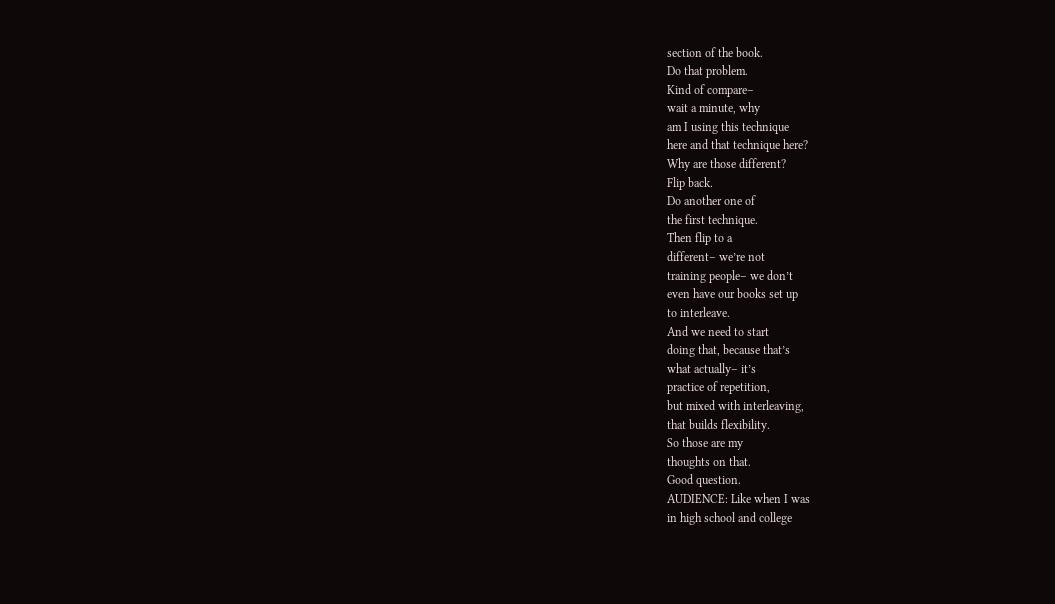section of the book.
Do that problem.
Kind of compare–
wait a minute, why
am I using this technique
here and that technique here?
Why are those different?
Flip back.
Do another one of
the first technique.
Then flip to a
different– we’re not
training people– we don’t
even have our books set up
to interleave.
And we need to start
doing that, because that’s
what actually– it’s
practice of repetition,
but mixed with interleaving,
that builds flexibility.
So those are my
thoughts on that.
Good question.
AUDIENCE: Like when I was
in high school and college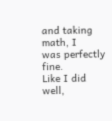and taking math, I
was perfectly fine.
Like I did well,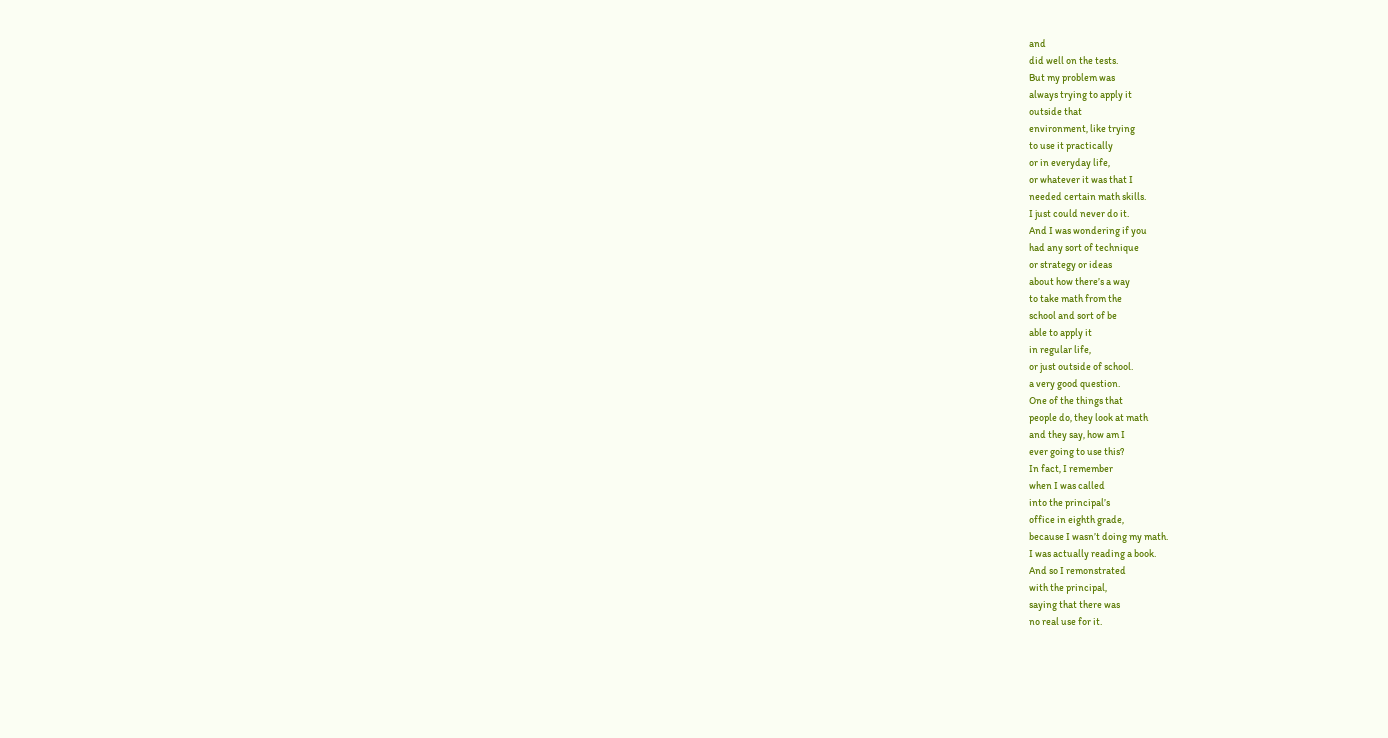and
did well on the tests.
But my problem was
always trying to apply it
outside that
environment, like trying
to use it practically
or in everyday life,
or whatever it was that I
needed certain math skills.
I just could never do it.
And I was wondering if you
had any sort of technique
or strategy or ideas
about how there’s a way
to take math from the
school and sort of be
able to apply it
in regular life,
or just outside of school.
a very good question.
One of the things that
people do, they look at math
and they say, how am I
ever going to use this?
In fact, I remember
when I was called
into the principal’s
office in eighth grade,
because I wasn’t doing my math.
I was actually reading a book.
And so I remonstrated
with the principal,
saying that there was
no real use for it.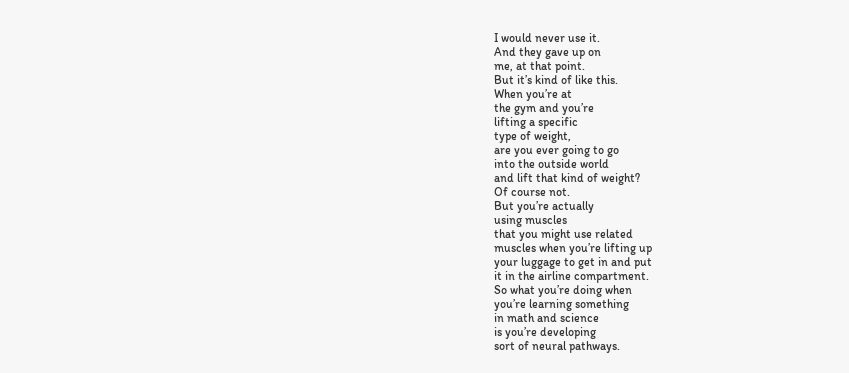I would never use it.
And they gave up on
me, at that point.
But it’s kind of like this.
When you’re at
the gym and you’re
lifting a specific
type of weight,
are you ever going to go
into the outside world
and lift that kind of weight?
Of course not.
But you’re actually
using muscles
that you might use related
muscles when you’re lifting up
your luggage to get in and put
it in the airline compartment.
So what you’re doing when
you’re learning something
in math and science
is you’re developing
sort of neural pathways.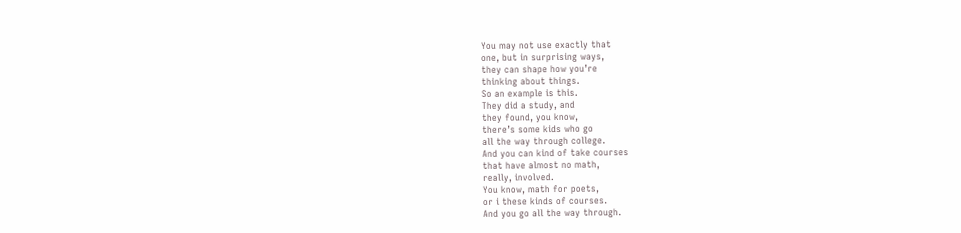You may not use exactly that
one, but in surprising ways,
they can shape how you’re
thinking about things.
So an example is this.
They did a study, and
they found, you know,
there’s some kids who go
all the way through college.
And you can kind of take courses
that have almost no math,
really, involved.
You know, math for poets,
or i these kinds of courses.
And you go all the way through.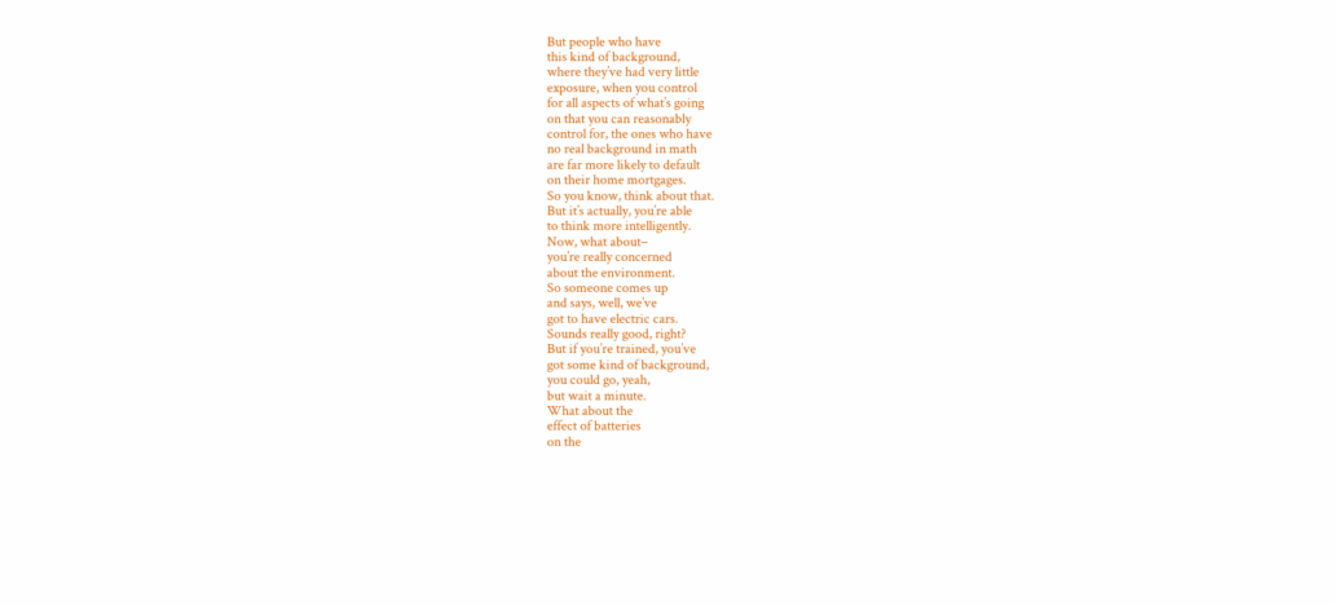But people who have
this kind of background,
where they’ve had very little
exposure, when you control
for all aspects of what’s going
on that you can reasonably
control for, the ones who have
no real background in math
are far more likely to default
on their home mortgages.
So you know, think about that.
But it’s actually, you’re able
to think more intelligently.
Now, what about–
you’re really concerned
about the environment.
So someone comes up
and says, well, we’ve
got to have electric cars.
Sounds really good, right?
But if you’re trained, you’ve
got some kind of background,
you could go, yeah,
but wait a minute.
What about the
effect of batteries
on the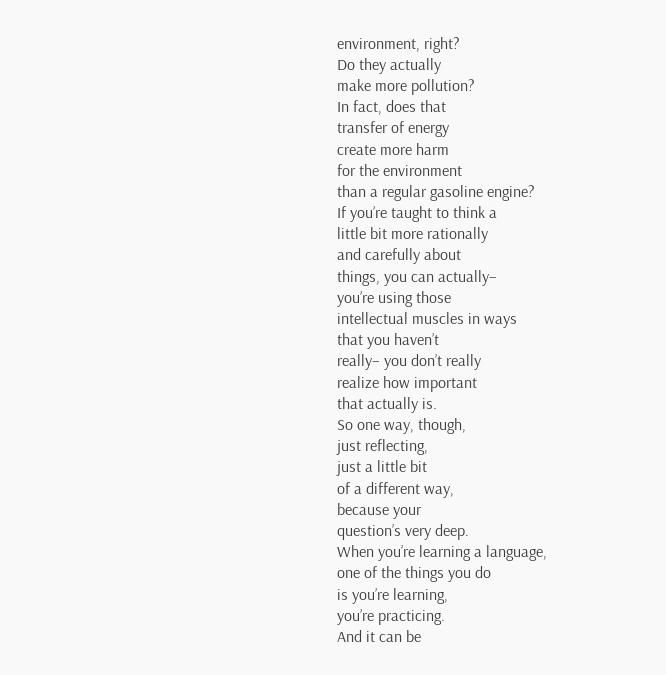environment, right?
Do they actually
make more pollution?
In fact, does that
transfer of energy
create more harm
for the environment
than a regular gasoline engine?
If you’re taught to think a
little bit more rationally
and carefully about
things, you can actually–
you’re using those
intellectual muscles in ways
that you haven’t
really– you don’t really
realize how important
that actually is.
So one way, though,
just reflecting,
just a little bit
of a different way,
because your
question’s very deep.
When you’re learning a language,
one of the things you do
is you’re learning,
you’re practicing.
And it can be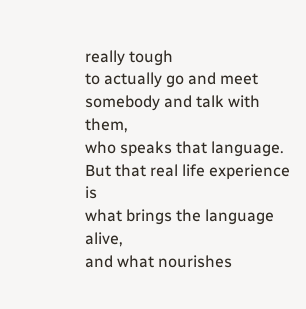really tough
to actually go and meet
somebody and talk with them,
who speaks that language.
But that real life experience is
what brings the language alive,
and what nourishes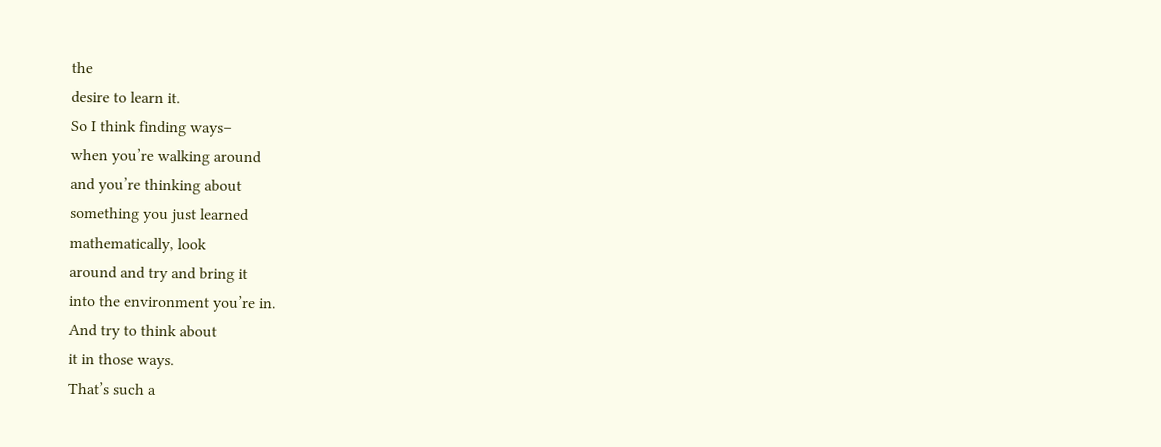the
desire to learn it.
So I think finding ways–
when you’re walking around
and you’re thinking about
something you just learned
mathematically, look
around and try and bring it
into the environment you’re in.
And try to think about
it in those ways.
That’s such a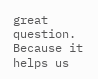great question.
Because it helps us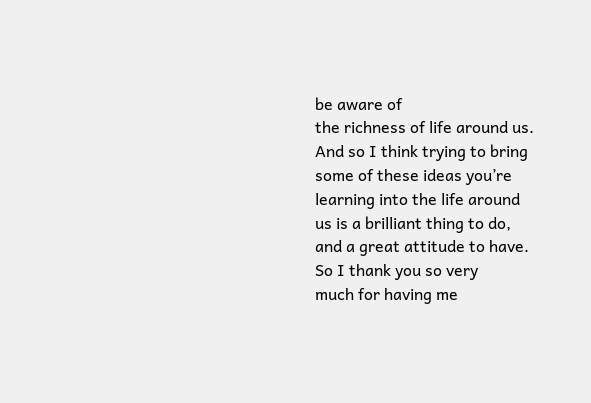be aware of
the richness of life around us.
And so I think trying to bring
some of these ideas you’re
learning into the life around
us is a brilliant thing to do,
and a great attitude to have.
So I thank you so very
much for having me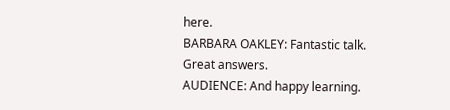here.
BARBARA OAKLEY: Fantastic talk.
Great answers.
AUDIENCE: And happy learning.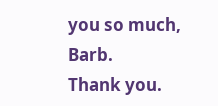you so much, Barb.
Thank you.